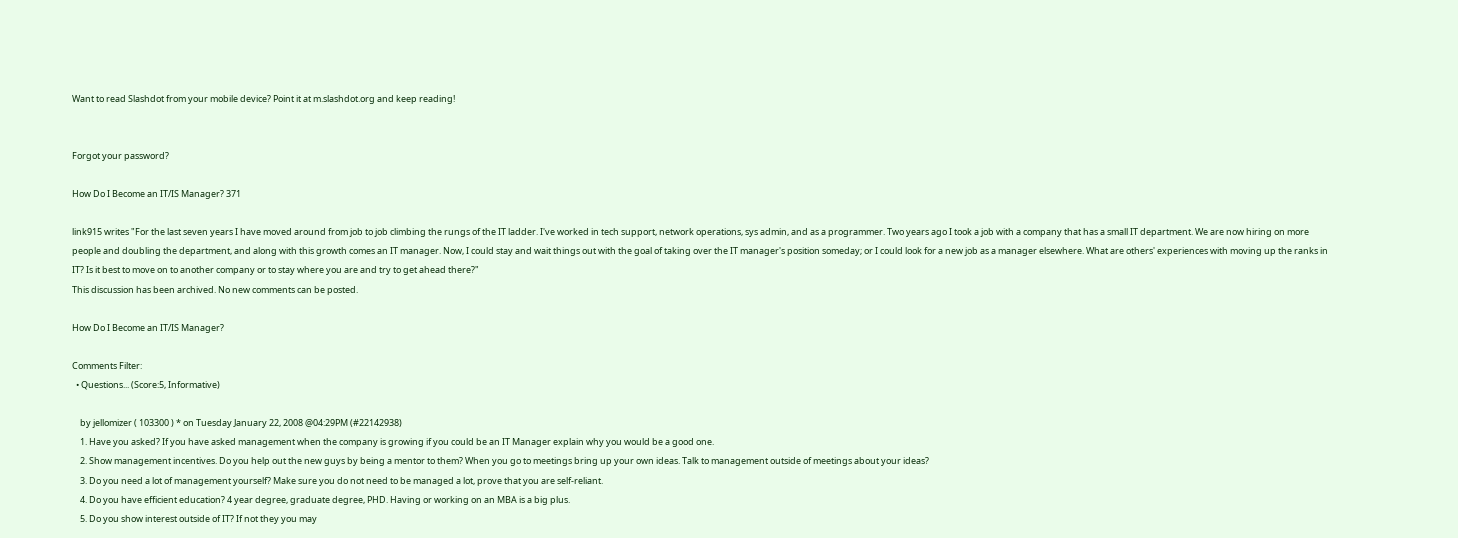Want to read Slashdot from your mobile device? Point it at m.slashdot.org and keep reading!


Forgot your password?

How Do I Become an IT/IS Manager? 371

link915 writes "For the last seven years I have moved around from job to job climbing the rungs of the IT ladder. I've worked in tech support, network operations, sys admin, and as a programmer. Two years ago I took a job with a company that has a small IT department. We are now hiring on more people and doubling the department, and along with this growth comes an IT manager. Now, I could stay and wait things out with the goal of taking over the IT manager's position someday; or I could look for a new job as a manager elsewhere. What are others' experiences with moving up the ranks in IT? Is it best to move on to another company or to stay where you are and try to get ahead there?"
This discussion has been archived. No new comments can be posted.

How Do I Become an IT/IS Manager?

Comments Filter:
  • Questions... (Score:5, Informative)

    by jellomizer ( 103300 ) * on Tuesday January 22, 2008 @04:29PM (#22142938)
    1. Have you asked? If you have asked management when the company is growing if you could be an IT Manager explain why you would be a good one.
    2. Show management incentives. Do you help out the new guys by being a mentor to them? When you go to meetings bring up your own ideas. Talk to management outside of meetings about your ideas?
    3. Do you need a lot of management yourself? Make sure you do not need to be managed a lot, prove that you are self-reliant.
    4. Do you have efficient education? 4 year degree, graduate degree, PHD. Having or working on an MBA is a big plus.
    5. Do you show interest outside of IT? If not they you may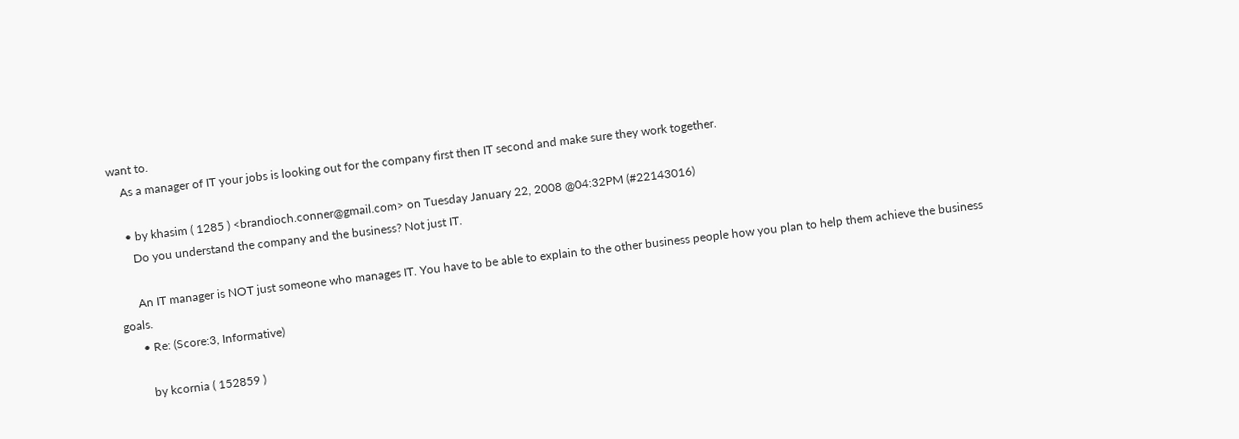want to.
    As a manager of IT your jobs is looking out for the company first then IT second and make sure they work together.

    • by khasim ( 1285 ) <brandioch.conner@gmail.com> on Tuesday January 22, 2008 @04:32PM (#22143016)
      Do you understand the company and the business? Not just IT.

      An IT manager is NOT just someone who manages IT. You have to be able to explain to the other business people how you plan to help them achieve the business goals.
      • Re: (Score:3, Informative)

        by kcornia ( 152859 )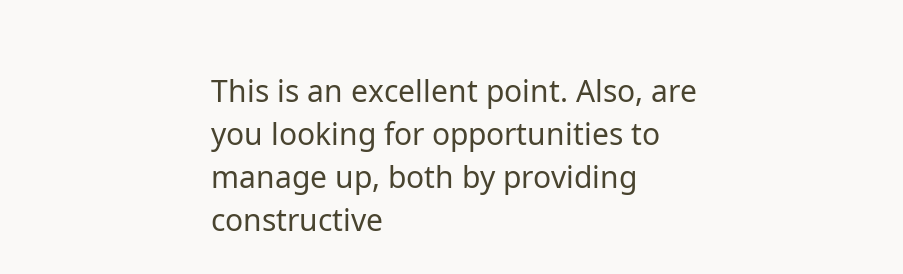This is an excellent point. Also, are you looking for opportunities to manage up, both by providing constructive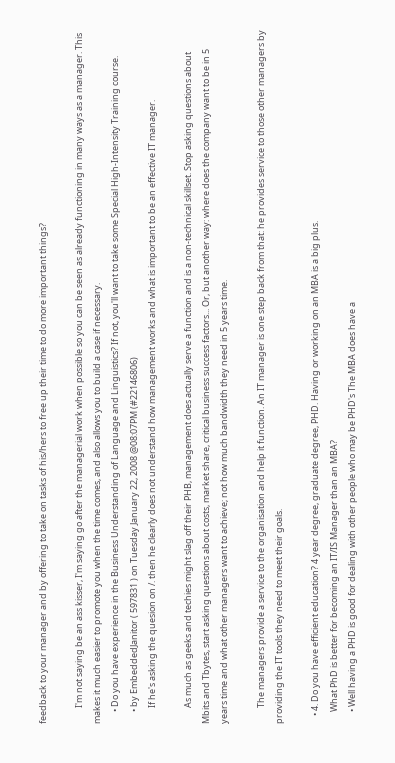feedback to your manager and by offering to take on tasks of his/hers to free up their time to do more important things?

        I'm not saying be an ass kisser, I'm saying go after the managerial work when possible so you can be seen as already functioning in many ways as a manager. This makes it much easier to promote you when the time comes, and also allows you to build a case if necessary.
      • Do you have experience in the Business Understanding of Language and Linguistics? If not, you'll want to take some Special High-Intensity Training course.
      • by EmbeddedJanitor ( 597831 ) on Tuesday January 22, 2008 @08:07PM (#22146806)
        If he's asking the quesion on /. then he clearly does not understand how management works and what is important to be an effective IT manager.

        As much as geeks and techies might slag off their PHB, management does actually serve a function and is a non-technical skillset. Stop asking questions about Mbits and Tbytes, start asking questions about costs, market share, critical business success factors... Or, but another way: where does the company want to be in 5 years time and what other managers want to achieve; not how much bandwidth they need in 5 years time.

        The managers provide a service to the organisation and help it function. An IT manager is one step back from that: he provides service to those other managers by providing the IT tools they need to meet their goals.

    • 4. Do you have efficient education? 4 year degree, graduate degree, PHD. Having or working on an MBA is a big plus.
      What PhD is better for becoming an IT/IS Manager than an MBA?
      • Well having a PHD is good for dealing with other people who may be PHD's The MBA does have a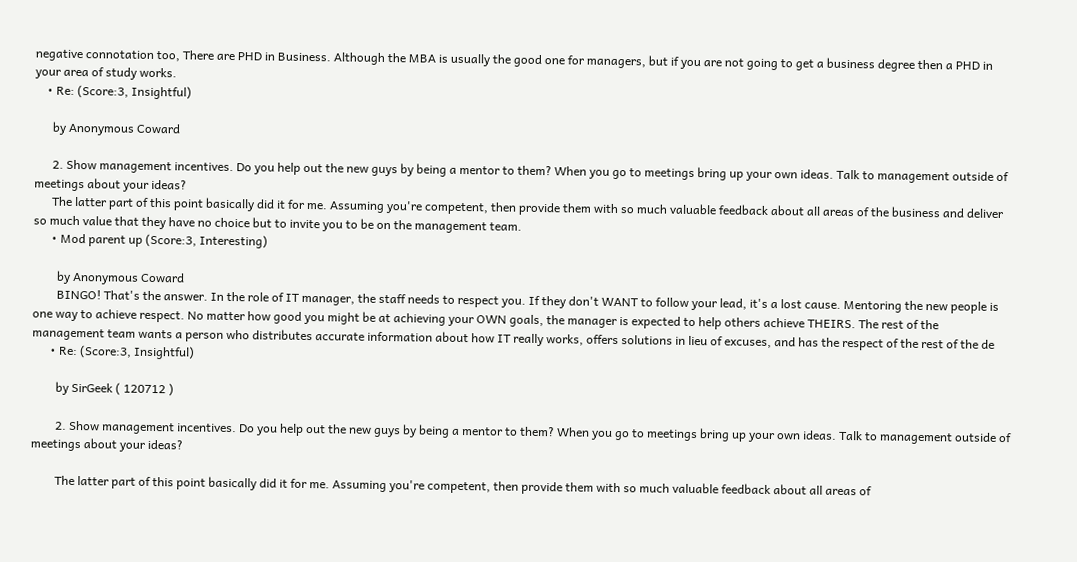negative connotation too, There are PHD in Business. Although the MBA is usually the good one for managers, but if you are not going to get a business degree then a PHD in your area of study works.
    • Re: (Score:3, Insightful)

      by Anonymous Coward

      2. Show management incentives. Do you help out the new guys by being a mentor to them? When you go to meetings bring up your own ideas. Talk to management outside of meetings about your ideas?
      The latter part of this point basically did it for me. Assuming you're competent, then provide them with so much valuable feedback about all areas of the business and deliver so much value that they have no choice but to invite you to be on the management team.
      • Mod parent up (Score:3, Interesting)

        by Anonymous Coward
        BINGO! That's the answer. In the role of IT manager, the staff needs to respect you. If they don't WANT to follow your lead, it's a lost cause. Mentoring the new people is one way to achieve respect. No matter how good you might be at achieving your OWN goals, the manager is expected to help others achieve THEIRS. The rest of the management team wants a person who distributes accurate information about how IT really works, offers solutions in lieu of excuses, and has the respect of the rest of the de
      • Re: (Score:3, Insightful)

        by SirGeek ( 120712 )

        2. Show management incentives. Do you help out the new guys by being a mentor to them? When you go to meetings bring up your own ideas. Talk to management outside of meetings about your ideas?

        The latter part of this point basically did it for me. Assuming you're competent, then provide them with so much valuable feedback about all areas of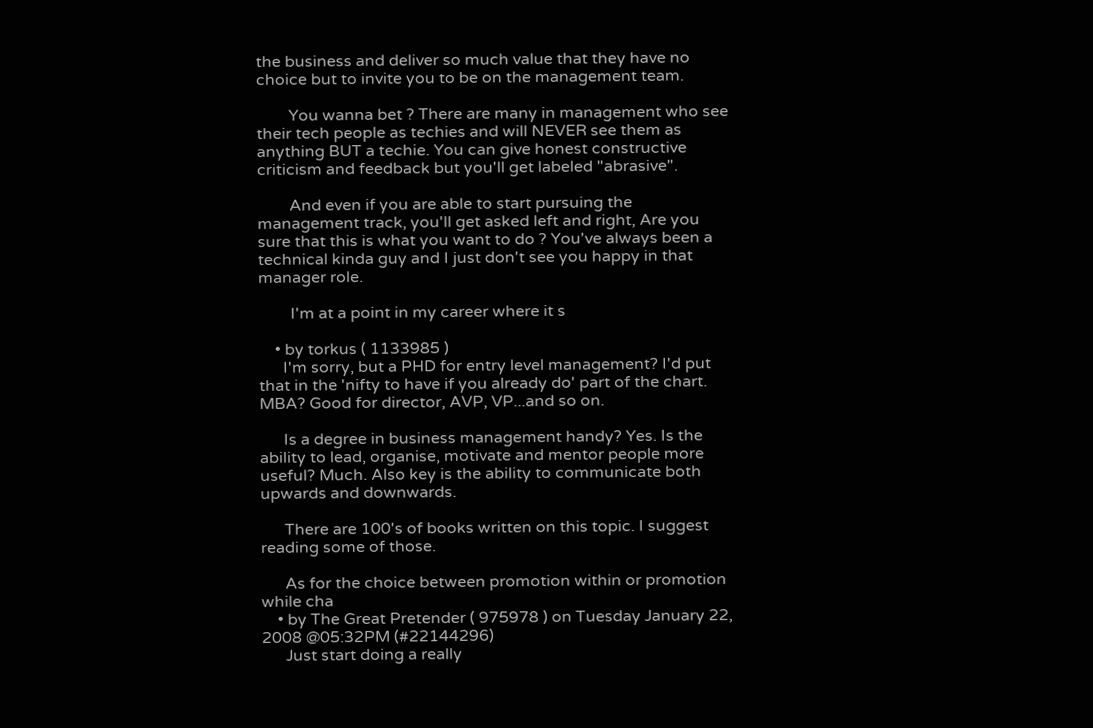the business and deliver so much value that they have no choice but to invite you to be on the management team.

        You wanna bet ? There are many in management who see their tech people as techies and will NEVER see them as anything BUT a techie. You can give honest constructive criticism and feedback but you'll get labeled "abrasive".

        And even if you are able to start pursuing the management track, you'll get asked left and right, Are you sure that this is what you want to do ? You've always been a technical kinda guy and I just don't see you happy in that manager role.

        I'm at a point in my career where it s

    • by torkus ( 1133985 )
      I'm sorry, but a PHD for entry level management? I'd put that in the 'nifty to have if you already do' part of the chart. MBA? Good for director, AVP, VP...and so on.

      Is a degree in business management handy? Yes. Is the ability to lead, organise, motivate and mentor people more useful? Much. Also key is the ability to communicate both upwards and downwards.

      There are 100's of books written on this topic. I suggest reading some of those.

      As for the choice between promotion within or promotion while cha
    • by The Great Pretender ( 975978 ) on Tuesday January 22, 2008 @05:32PM (#22144296)
      Just start doing a really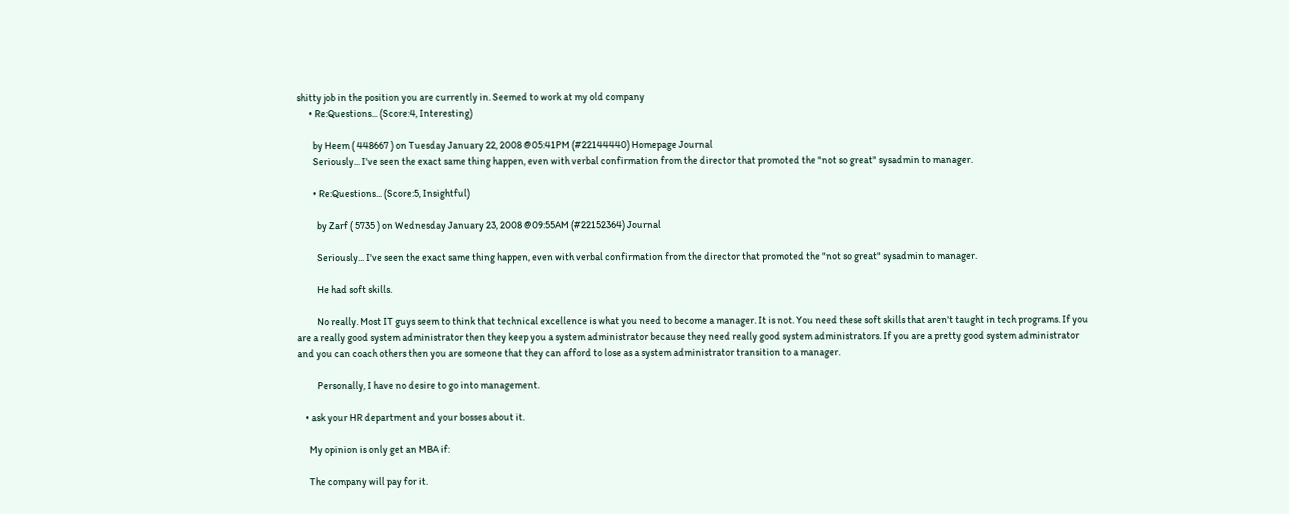shitty job in the position you are currently in. Seemed to work at my old company
      • Re:Questions... (Score:4, Interesting)

        by Heem ( 448667 ) on Tuesday January 22, 2008 @05:41PM (#22144440) Homepage Journal
        Seriously... I've seen the exact same thing happen, even with verbal confirmation from the director that promoted the "not so great" sysadmin to manager.

        • Re:Questions... (Score:5, Insightful)

          by Zarf ( 5735 ) on Wednesday January 23, 2008 @09:55AM (#22152364) Journal

          Seriously... I've seen the exact same thing happen, even with verbal confirmation from the director that promoted the "not so great" sysadmin to manager.

          He had soft skills.

          No really. Most IT guys seem to think that technical excellence is what you need to become a manager. It is not. You need these soft skills that aren't taught in tech programs. If you are a really good system administrator then they keep you a system administrator because they need really good system administrators. If you are a pretty good system administrator and you can coach others then you are someone that they can afford to lose as a system administrator transition to a manager.

          Personally, I have no desire to go into management.

    • ask your HR department and your bosses about it.

      My opinion is only get an MBA if:

      The company will pay for it.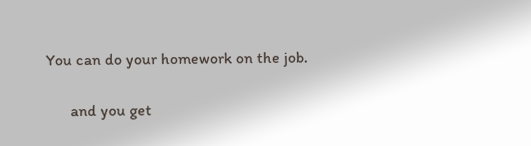You can do your homework on the job.

      and you get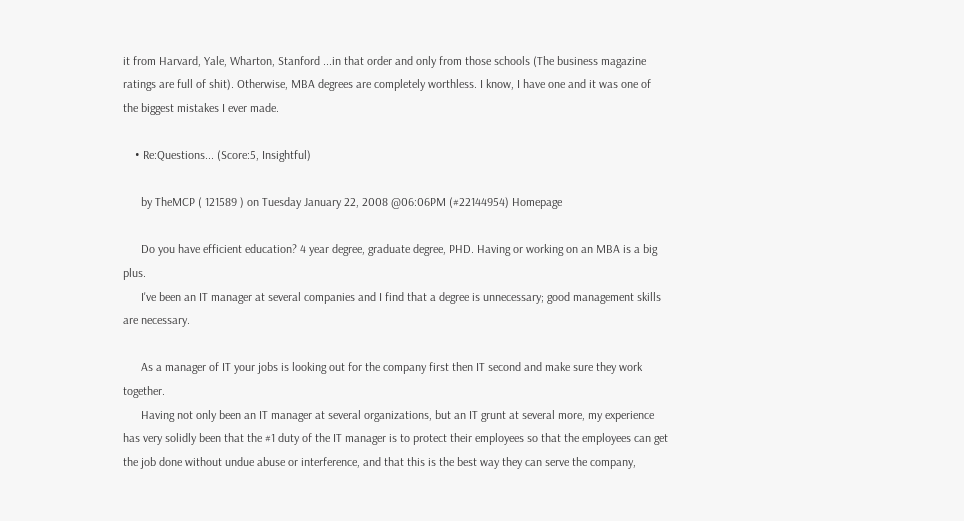it from Harvard, Yale, Wharton, Stanford ...in that order and only from those schools (The business magazine ratings are full of shit). Otherwise, MBA degrees are completely worthless. I know, I have one and it was one of the biggest mistakes I ever made.

    • Re:Questions... (Score:5, Insightful)

      by TheMCP ( 121589 ) on Tuesday January 22, 2008 @06:06PM (#22144954) Homepage

      Do you have efficient education? 4 year degree, graduate degree, PHD. Having or working on an MBA is a big plus.
      I've been an IT manager at several companies and I find that a degree is unnecessary; good management skills are necessary.

      As a manager of IT your jobs is looking out for the company first then IT second and make sure they work together.
      Having not only been an IT manager at several organizations, but an IT grunt at several more, my experience has very solidly been that the #1 duty of the IT manager is to protect their employees so that the employees can get the job done without undue abuse or interference, and that this is the best way they can serve the company,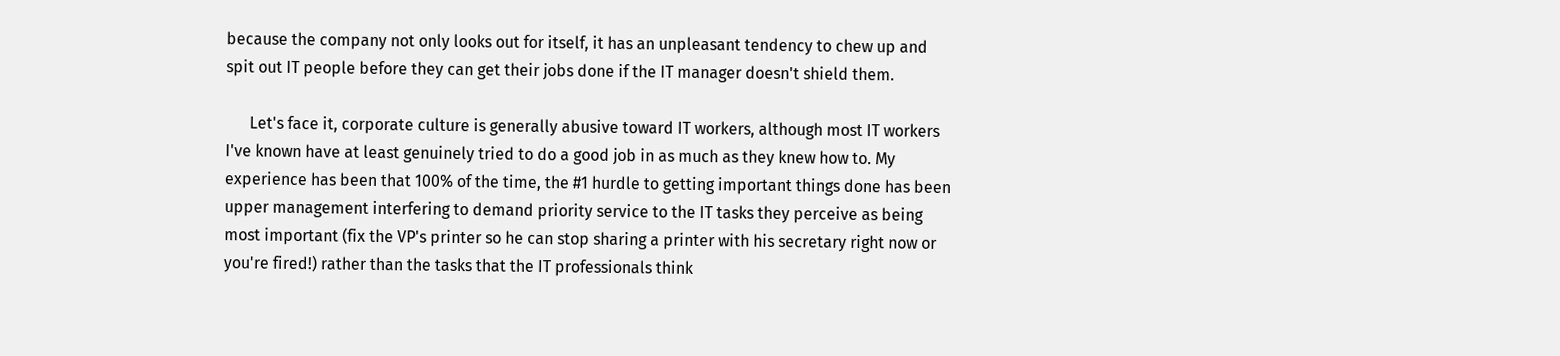because the company not only looks out for itself, it has an unpleasant tendency to chew up and spit out IT people before they can get their jobs done if the IT manager doesn't shield them.

      Let's face it, corporate culture is generally abusive toward IT workers, although most IT workers I've known have at least genuinely tried to do a good job in as much as they knew how to. My experience has been that 100% of the time, the #1 hurdle to getting important things done has been upper management interfering to demand priority service to the IT tasks they perceive as being most important (fix the VP's printer so he can stop sharing a printer with his secretary right now or you're fired!) rather than the tasks that the IT professionals think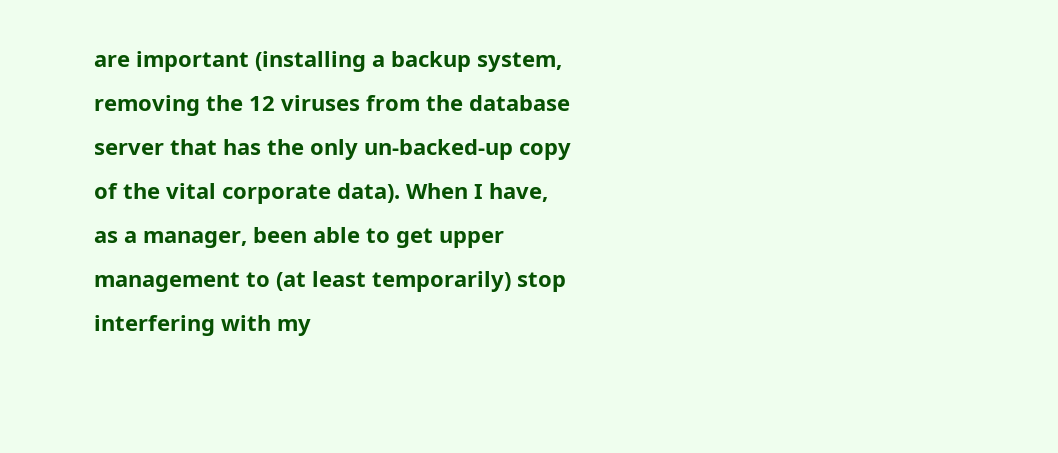are important (installing a backup system, removing the 12 viruses from the database server that has the only un-backed-up copy of the vital corporate data). When I have, as a manager, been able to get upper management to (at least temporarily) stop interfering with my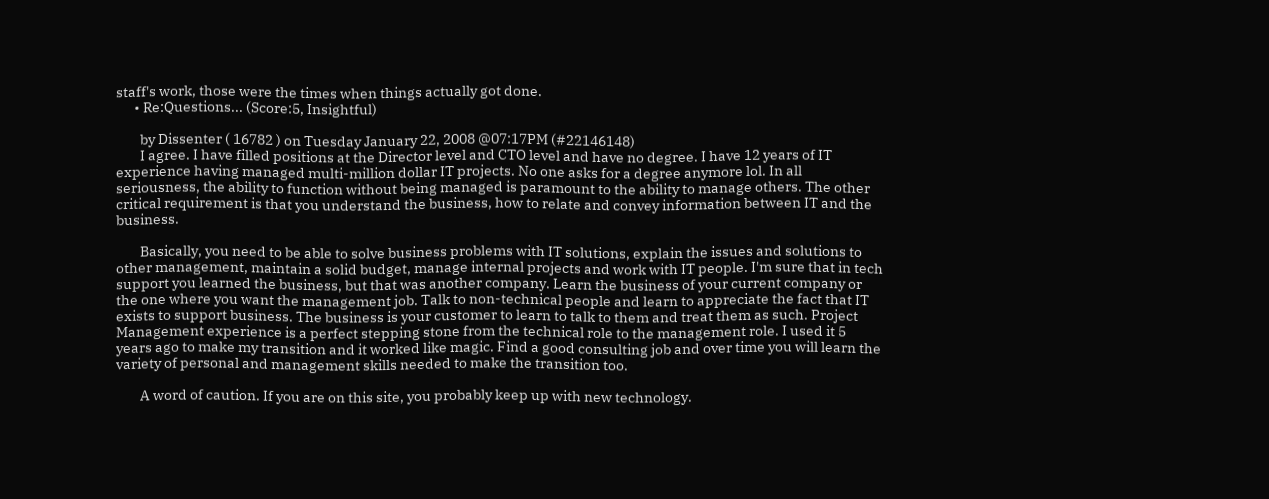staff's work, those were the times when things actually got done.
      • Re:Questions... (Score:5, Insightful)

        by Dissenter ( 16782 ) on Tuesday January 22, 2008 @07:17PM (#22146148)
        I agree. I have filled positions at the Director level and CTO level and have no degree. I have 12 years of IT experience having managed multi-million dollar IT projects. No one asks for a degree anymore lol. In all seriousness, the ability to function without being managed is paramount to the ability to manage others. The other critical requirement is that you understand the business, how to relate and convey information between IT and the business.

        Basically, you need to be able to solve business problems with IT solutions, explain the issues and solutions to other management, maintain a solid budget, manage internal projects and work with IT people. I'm sure that in tech support you learned the business, but that was another company. Learn the business of your current company or the one where you want the management job. Talk to non-technical people and learn to appreciate the fact that IT exists to support business. The business is your customer to learn to talk to them and treat them as such. Project Management experience is a perfect stepping stone from the technical role to the management role. I used it 5 years ago to make my transition and it worked like magic. Find a good consulting job and over time you will learn the variety of personal and management skills needed to make the transition too.

        A word of caution. If you are on this site, you probably keep up with new technology.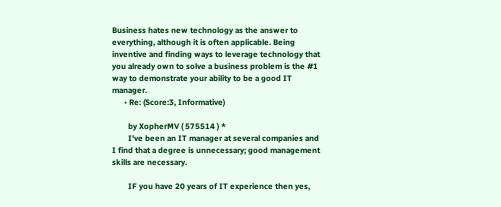Business hates new technology as the answer to everything, although it is often applicable. Being inventive and finding ways to leverage technology that you already own to solve a business problem is the #1 way to demonstrate your ability to be a good IT manager.
      • Re: (Score:3, Informative)

        by XopherMV ( 575514 ) *
        I've been an IT manager at several companies and I find that a degree is unnecessary; good management skills are necessary.

        IF you have 20 years of IT experience then yes,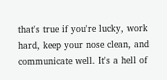that's true if you're lucky, work hard, keep your nose clean, and communicate well. It's a hell of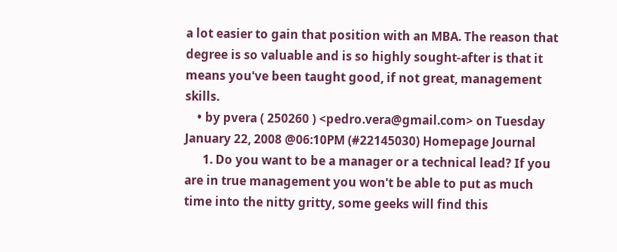a lot easier to gain that position with an MBA. The reason that degree is so valuable and is so highly sought-after is that it means you've been taught good, if not great, management skills.
    • by pvera ( 250260 ) <pedro.vera@gmail.com> on Tuesday January 22, 2008 @06:10PM (#22145030) Homepage Journal
      1. Do you want to be a manager or a technical lead? If you are in true management you won't be able to put as much time into the nitty gritty, some geeks will find this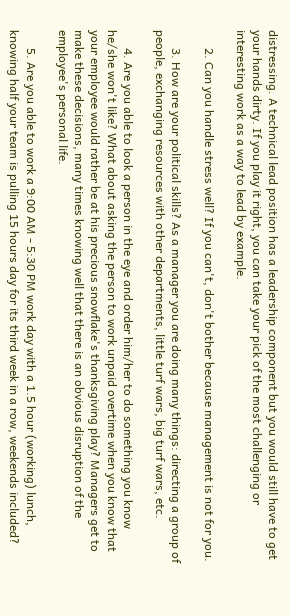distressing. A technical lead position has a leadership component but you would still have to get your hands dirty. If you play it right, you can take your pick of the most challenging or interesting work as a way to lead by example.

      2. Can you handle stress well? If you can't, don't bother because management is not for you.

      3. How are your political skills? As a manager you are doing many things: directing a group of people, exchanging resources with other departments, little turf wars, big turf wars, etc.

      4. Are you able to look a person in the eye and order him/her to do something you know he/she won't like? What about asking the person to work unpaid overtime when you know that your employee would rather be at his precious snowflake's thanksgiving play? Managers get to make these decisions, many times knowing well that there is an obvious disruption of the employee's personal life.

      5. Are you able to work a 9:00 AM - 5:30 PM work day with a 1.5 hour (working) lunch, knowing half your team is pulling 15 hours day for its third week in a row, weekends included?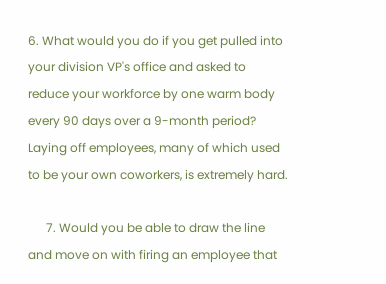6. What would you do if you get pulled into your division VP's office and asked to reduce your workforce by one warm body every 90 days over a 9-month period? Laying off employees, many of which used to be your own coworkers, is extremely hard.

      7. Would you be able to draw the line and move on with firing an employee that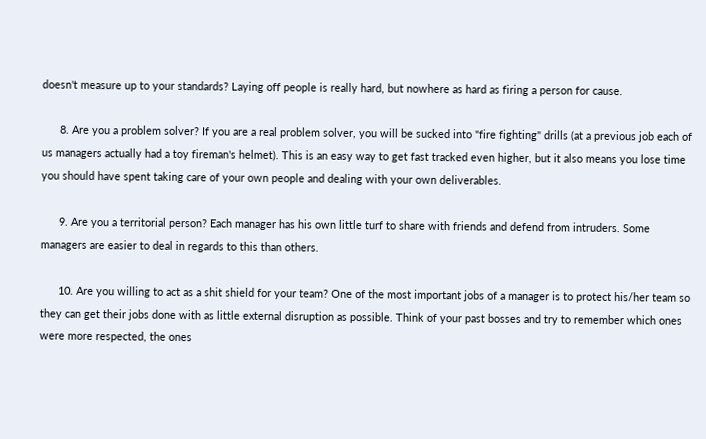doesn't measure up to your standards? Laying off people is really hard, but nowhere as hard as firing a person for cause.

      8. Are you a problem solver? If you are a real problem solver, you will be sucked into "fire fighting" drills (at a previous job each of us managers actually had a toy fireman's helmet). This is an easy way to get fast tracked even higher, but it also means you lose time you should have spent taking care of your own people and dealing with your own deliverables.

      9. Are you a territorial person? Each manager has his own little turf to share with friends and defend from intruders. Some managers are easier to deal in regards to this than others.

      10. Are you willing to act as a shit shield for your team? One of the most important jobs of a manager is to protect his/her team so they can get their jobs done with as little external disruption as possible. Think of your past bosses and try to remember which ones were more respected, the ones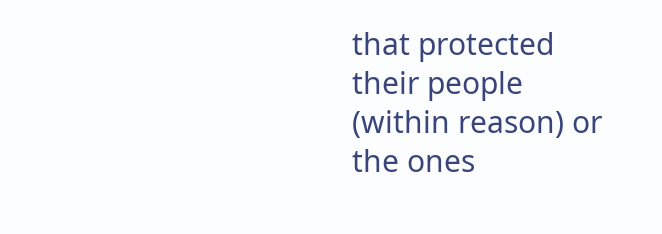that protected their people (within reason) or the ones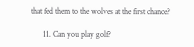that fed them to the wolves at the first chance?

      11. Can you play golf?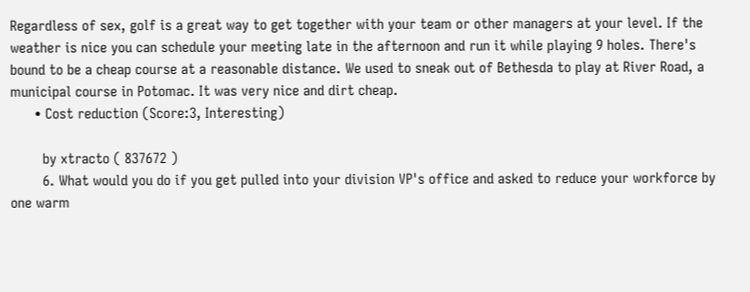Regardless of sex, golf is a great way to get together with your team or other managers at your level. If the weather is nice you can schedule your meeting late in the afternoon and run it while playing 9 holes. There's bound to be a cheap course at a reasonable distance. We used to sneak out of Bethesda to play at River Road, a municipal course in Potomac. It was very nice and dirt cheap.
      • Cost reduction (Score:3, Interesting)

        by xtracto ( 837672 )
        6. What would you do if you get pulled into your division VP's office and asked to reduce your workforce by one warm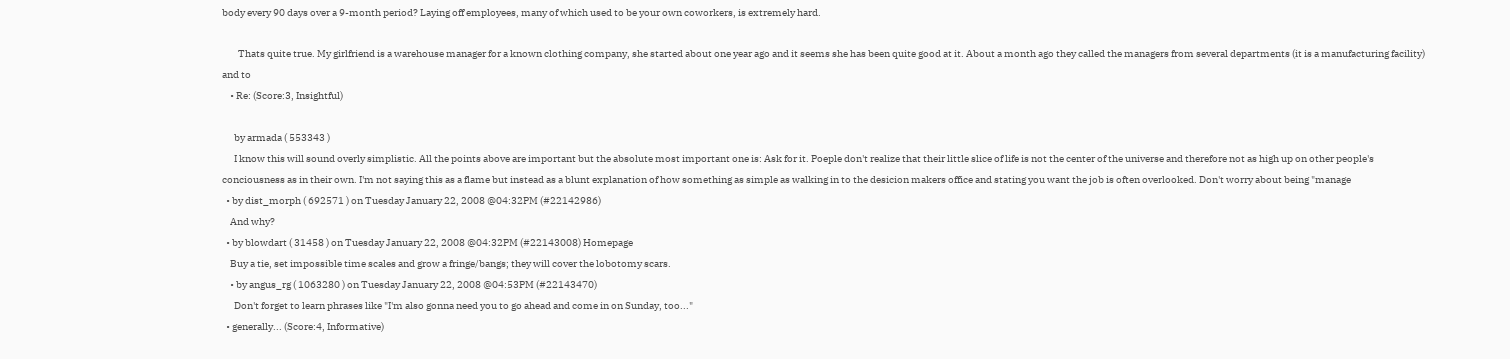body every 90 days over a 9-month period? Laying off employees, many of which used to be your own coworkers, is extremely hard.

        Thats quite true. My girlfriend is a warehouse manager for a known clothing company, she started about one year ago and it seems she has been quite good at it. About a month ago they called the managers from several departments (it is a manufacturing facility) and to
    • Re: (Score:3, Insightful)

      by armada ( 553343 )
      I know this will sound overly simplistic. All the points above are important but the absolute most important one is: Ask for it. Poeple don't realize that their little slice of life is not the center of the universe and therefore not as high up on other people's conciousness as in their own. I'm not saying this as a flame but instead as a blunt explanation of how something as simple as walking in to the desicion makers office and stating you want the job is often overlooked. Don't worry about being "manage
  • by dist_morph ( 692571 ) on Tuesday January 22, 2008 @04:32PM (#22142986)
    And why?
  • by blowdart ( 31458 ) on Tuesday January 22, 2008 @04:32PM (#22143008) Homepage
    Buy a tie, set impossible time scales and grow a fringe/bangs; they will cover the lobotomy scars.
    • by angus_rg ( 1063280 ) on Tuesday January 22, 2008 @04:53PM (#22143470)
      Don't forget to learn phrases like "I'm also gonna need you to go ahead and come in on Sunday, too..."
  • generally... (Score:4, Informative)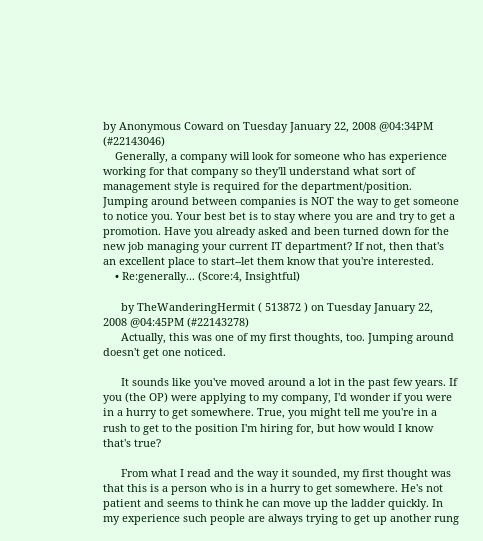by Anonymous Coward on Tuesday January 22, 2008 @04:34PM (#22143046)
    Generally, a company will look for someone who has experience working for that company so they'll understand what sort of management style is required for the department/position. Jumping around between companies is NOT the way to get someone to notice you. Your best bet is to stay where you are and try to get a promotion. Have you already asked and been turned down for the new job managing your current IT department? If not, then that's an excellent place to start--let them know that you're interested.
    • Re:generally... (Score:4, Insightful)

      by TheWanderingHermit ( 513872 ) on Tuesday January 22, 2008 @04:45PM (#22143278)
      Actually, this was one of my first thoughts, too. Jumping around doesn't get one noticed.

      It sounds like you've moved around a lot in the past few years. If you (the OP) were applying to my company, I'd wonder if you were in a hurry to get somewhere. True, you might tell me you're in a rush to get to the position I'm hiring for, but how would I know that's true?

      From what I read and the way it sounded, my first thought was that this is a person who is in a hurry to get somewhere. He's not patient and seems to think he can move up the ladder quickly. In my experience such people are always trying to get up another rung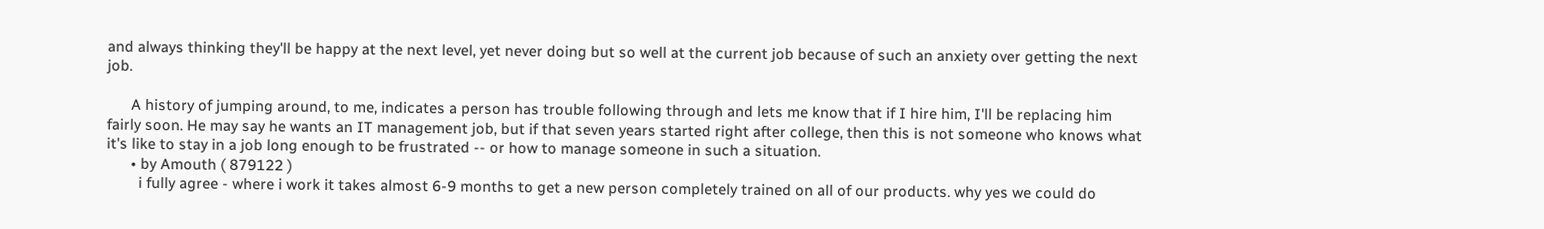and always thinking they'll be happy at the next level, yet never doing but so well at the current job because of such an anxiety over getting the next job.

      A history of jumping around, to me, indicates a person has trouble following through and lets me know that if I hire him, I'll be replacing him fairly soon. He may say he wants an IT management job, but if that seven years started right after college, then this is not someone who knows what it's like to stay in a job long enough to be frustrated -- or how to manage someone in such a situation.
      • by Amouth ( 879122 )
        i fully agree - where i work it takes almost 6-9 months to get a new person completely trained on all of our products. why yes we could do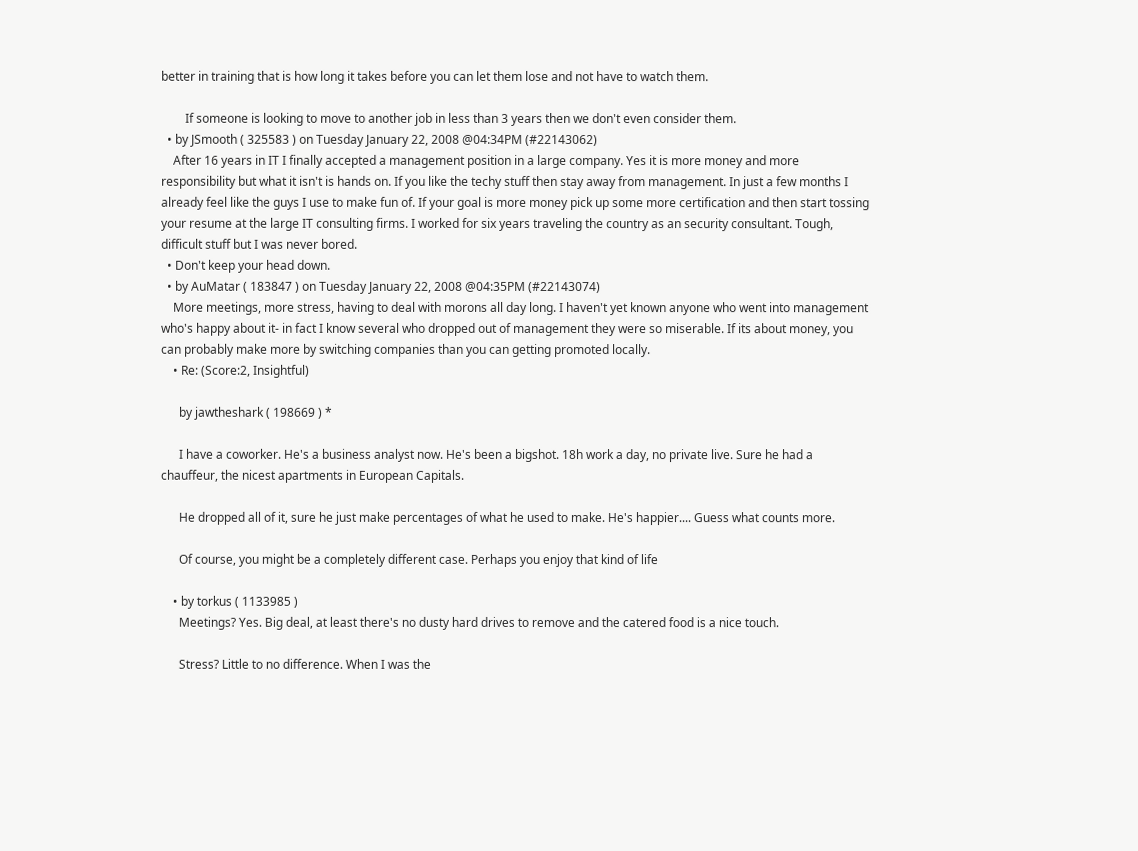better in training that is how long it takes before you can let them lose and not have to watch them.

        If someone is looking to move to another job in less than 3 years then we don't even consider them.
  • by JSmooth ( 325583 ) on Tuesday January 22, 2008 @04:34PM (#22143062)
    After 16 years in IT I finally accepted a management position in a large company. Yes it is more money and more responsibility but what it isn't is hands on. If you like the techy stuff then stay away from management. In just a few months I already feel like the guys I use to make fun of. If your goal is more money pick up some more certification and then start tossing your resume at the large IT consulting firms. I worked for six years traveling the country as an security consultant. Tough, difficult stuff but I was never bored.
  • Don't keep your head down.
  • by AuMatar ( 183847 ) on Tuesday January 22, 2008 @04:35PM (#22143074)
    More meetings, more stress, having to deal with morons all day long. I haven't yet known anyone who went into management who's happy about it- in fact I know several who dropped out of management they were so miserable. If its about money, you can probably make more by switching companies than you can getting promoted locally.
    • Re: (Score:2, Insightful)

      by jawtheshark ( 198669 ) *

      I have a coworker. He's a business analyst now. He's been a bigshot. 18h work a day, no private live. Sure he had a chauffeur, the nicest apartments in European Capitals.

      He dropped all of it, sure he just make percentages of what he used to make. He's happier.... Guess what counts more.

      Of course, you might be a completely different case. Perhaps you enjoy that kind of life

    • by torkus ( 1133985 )
      Meetings? Yes. Big deal, at least there's no dusty hard drives to remove and the catered food is a nice touch.

      Stress? Little to no difference. When I was the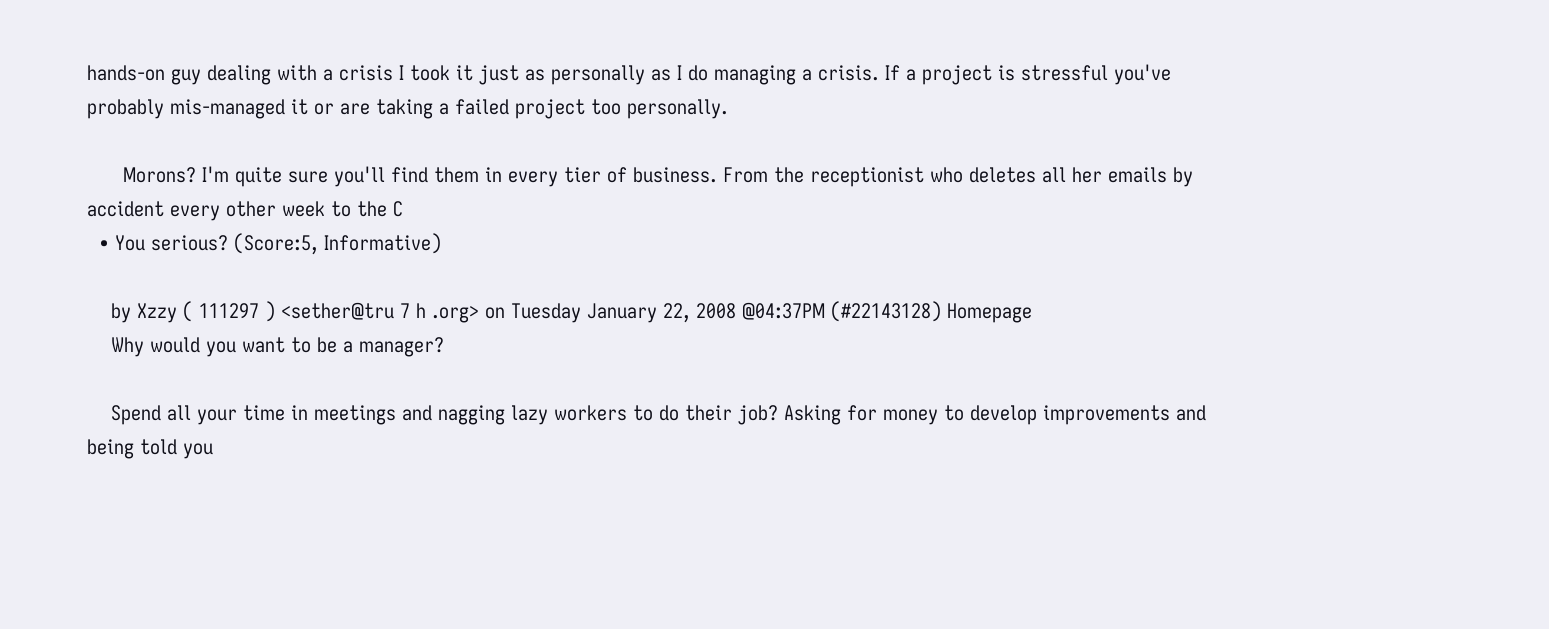hands-on guy dealing with a crisis I took it just as personally as I do managing a crisis. If a project is stressful you've probably mis-managed it or are taking a failed project too personally.

      Morons? I'm quite sure you'll find them in every tier of business. From the receptionist who deletes all her emails by accident every other week to the C
  • You serious? (Score:5, Informative)

    by Xzzy ( 111297 ) <sether@tru 7 h .org> on Tuesday January 22, 2008 @04:37PM (#22143128) Homepage
    Why would you want to be a manager?

    Spend all your time in meetings and nagging lazy workers to do their job? Asking for money to develop improvements and being told you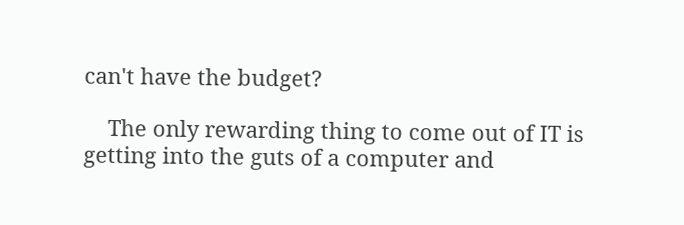can't have the budget?

    The only rewarding thing to come out of IT is getting into the guts of a computer and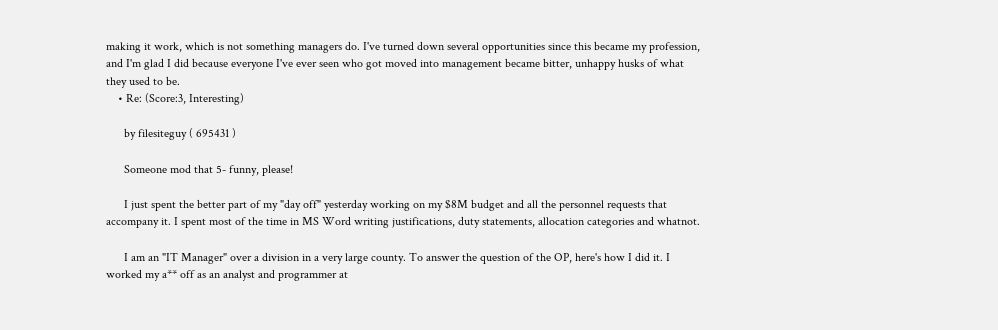making it work, which is not something managers do. I've turned down several opportunities since this became my profession, and I'm glad I did because everyone I've ever seen who got moved into management became bitter, unhappy husks of what they used to be.
    • Re: (Score:3, Interesting)

      by filesiteguy ( 695431 )

      Someone mod that 5- funny, please!

      I just spent the better part of my "day off" yesterday working on my $8M budget and all the personnel requests that accompany it. I spent most of the time in MS Word writing justifications, duty statements, allocation categories and whatnot.

      I am an "IT Manager" over a division in a very large county. To answer the question of the OP, here's how I did it. I worked my a** off as an analyst and programmer at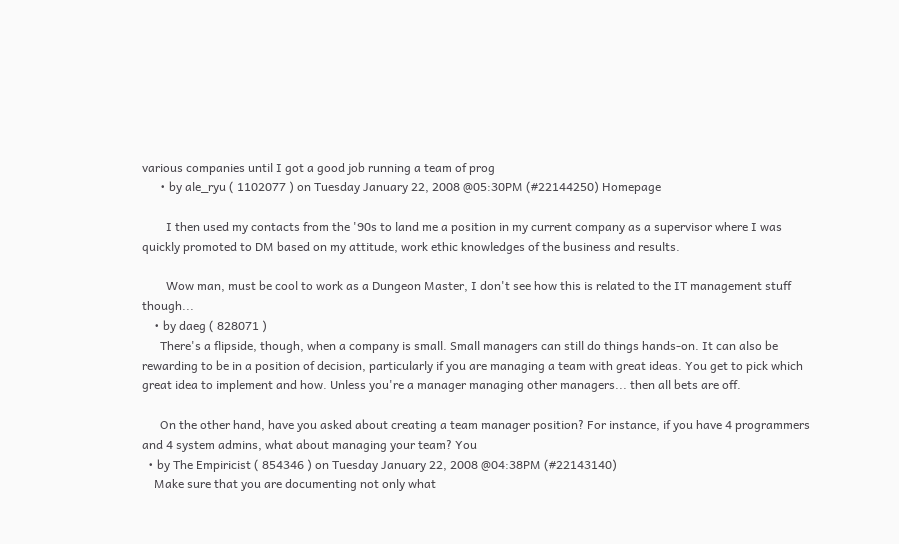various companies until I got a good job running a team of prog
      • by ale_ryu ( 1102077 ) on Tuesday January 22, 2008 @05:30PM (#22144250) Homepage

        I then used my contacts from the '90s to land me a position in my current company as a supervisor where I was quickly promoted to DM based on my attitude, work ethic knowledges of the business and results.

        Wow man, must be cool to work as a Dungeon Master, I don't see how this is related to the IT management stuff though...
    • by daeg ( 828071 )
      There's a flipside, though, when a company is small. Small managers can still do things hands-on. It can also be rewarding to be in a position of decision, particularly if you are managing a team with great ideas. You get to pick which great idea to implement and how. Unless you're a manager managing other managers... then all bets are off.

      On the other hand, have you asked about creating a team manager position? For instance, if you have 4 programmers and 4 system admins, what about managing your team? You
  • by The Empiricist ( 854346 ) on Tuesday January 22, 2008 @04:38PM (#22143140)
    Make sure that you are documenting not only what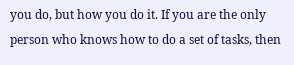you do, but how you do it. If you are the only person who knows how to do a set of tasks, then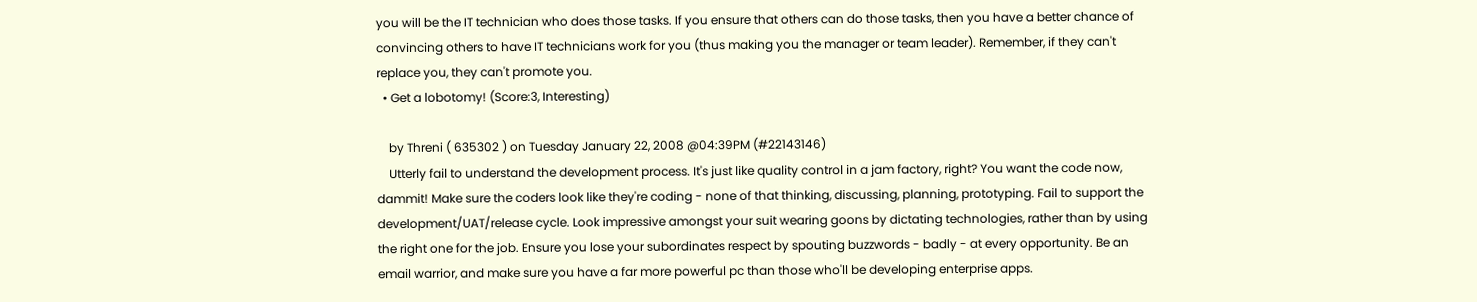you will be the IT technician who does those tasks. If you ensure that others can do those tasks, then you have a better chance of convincing others to have IT technicians work for you (thus making you the manager or team leader). Remember, if they can't replace you, they can't promote you.
  • Get a lobotomy! (Score:3, Interesting)

    by Threni ( 635302 ) on Tuesday January 22, 2008 @04:39PM (#22143146)
    Utterly fail to understand the development process. It's just like quality control in a jam factory, right? You want the code now, dammit! Make sure the coders look like they're coding - none of that thinking, discussing, planning, prototyping. Fail to support the development/UAT/release cycle. Look impressive amongst your suit wearing goons by dictating technologies, rather than by using the right one for the job. Ensure you lose your subordinates respect by spouting buzzwords - badly - at every opportunity. Be an email warrior, and make sure you have a far more powerful pc than those who'll be developing enterprise apps.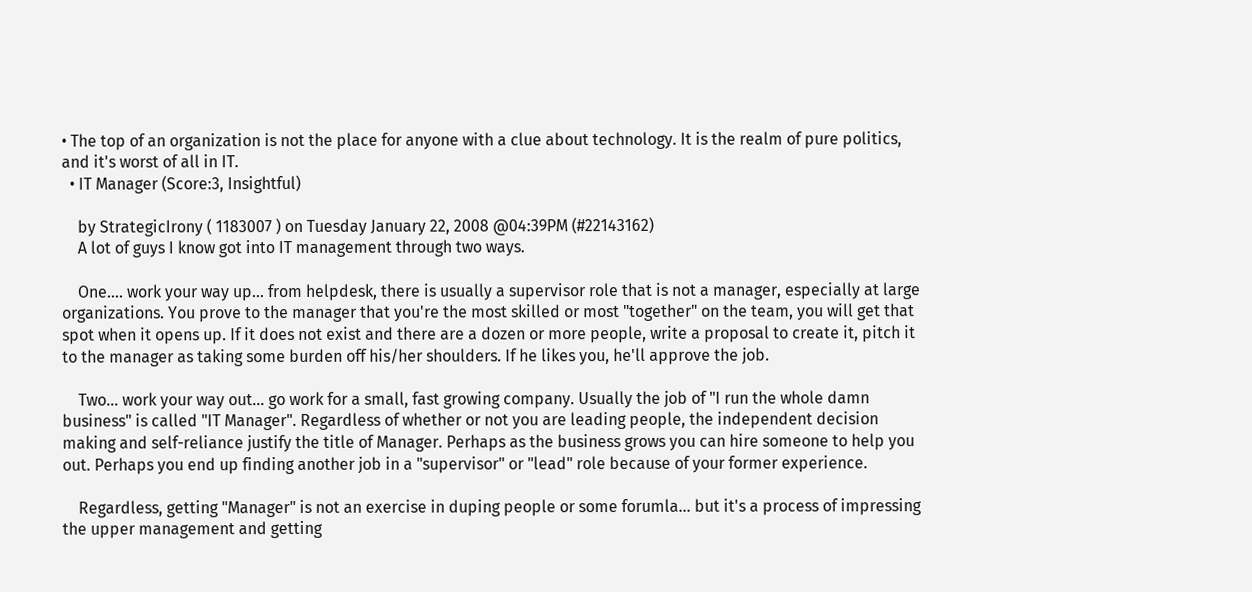• The top of an organization is not the place for anyone with a clue about technology. It is the realm of pure politics, and it's worst of all in IT.
  • IT Manager (Score:3, Insightful)

    by StrategicIrony ( 1183007 ) on Tuesday January 22, 2008 @04:39PM (#22143162)
    A lot of guys I know got into IT management through two ways.

    One.... work your way up... from helpdesk, there is usually a supervisor role that is not a manager, especially at large organizations. You prove to the manager that you're the most skilled or most "together" on the team, you will get that spot when it opens up. If it does not exist and there are a dozen or more people, write a proposal to create it, pitch it to the manager as taking some burden off his/her shoulders. If he likes you, he'll approve the job.

    Two... work your way out... go work for a small, fast growing company. Usually the job of "I run the whole damn business" is called "IT Manager". Regardless of whether or not you are leading people, the independent decision making and self-reliance justify the title of Manager. Perhaps as the business grows you can hire someone to help you out. Perhaps you end up finding another job in a "supervisor" or "lead" role because of your former experience.

    Regardless, getting "Manager" is not an exercise in duping people or some forumla... but it's a process of impressing the upper management and getting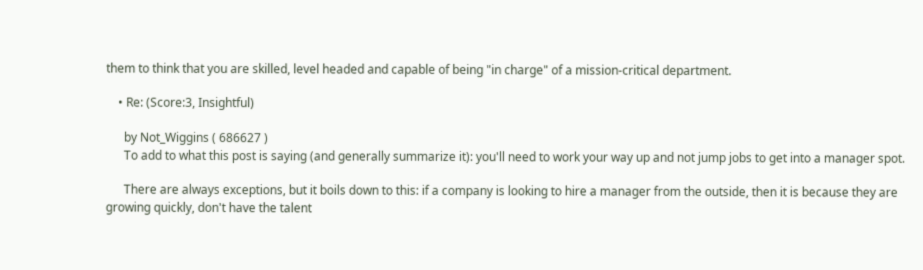them to think that you are skilled, level headed and capable of being "in charge" of a mission-critical department.

    • Re: (Score:3, Insightful)

      by Not_Wiggins ( 686627 )
      To add to what this post is saying (and generally summarize it): you'll need to work your way up and not jump jobs to get into a manager spot.

      There are always exceptions, but it boils down to this: if a company is looking to hire a manager from the outside, then it is because they are growing quickly, don't have the talent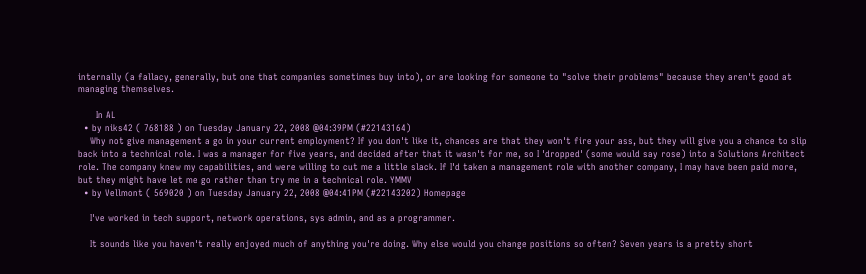internally (a fallacy, generally, but one that companies sometimes buy into), or are looking for someone to "solve their problems" because they aren't good at managing themselves.

      In AL
  • by niks42 ( 768188 ) on Tuesday January 22, 2008 @04:39PM (#22143164)
    Why not give management a go in your current employment? If you don't like it, chances are that they won't fire your ass, but they will give you a chance to slip back into a technical role. I was a manager for five years, and decided after that it wasn't for me, so I 'dropped' (some would say rose) into a Solutions Architect role. The company knew my capabilities, and were willing to cut me a little slack. If I'd taken a management role with another company, I may have been paid more, but they might have let me go rather than try me in a technical role. YMMV
  • by Vellmont ( 569020 ) on Tuesday January 22, 2008 @04:41PM (#22143202) Homepage

    I've worked in tech support, network operations, sys admin, and as a programmer.

    It sounds like you haven't really enjoyed much of anything you're doing. Why else would you change positions so often? Seven years is a pretty short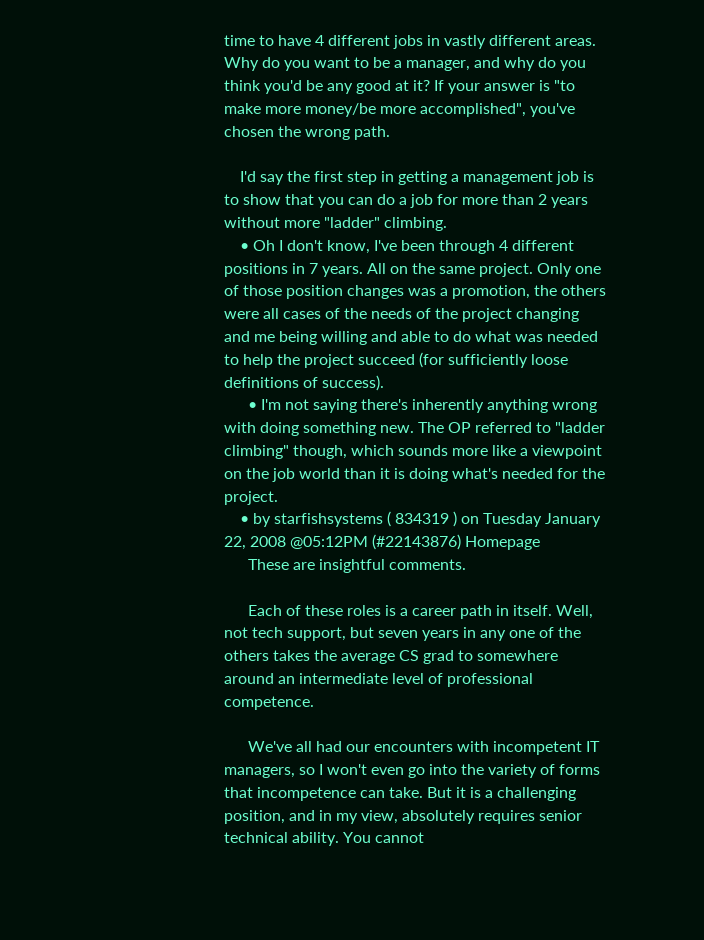time to have 4 different jobs in vastly different areas. Why do you want to be a manager, and why do you think you'd be any good at it? If your answer is "to make more money/be more accomplished", you've chosen the wrong path.

    I'd say the first step in getting a management job is to show that you can do a job for more than 2 years without more "ladder" climbing.
    • Oh I don't know, I've been through 4 different positions in 7 years. All on the same project. Only one of those position changes was a promotion, the others were all cases of the needs of the project changing and me being willing and able to do what was needed to help the project succeed (for sufficiently loose definitions of success).
      • I'm not saying there's inherently anything wrong with doing something new. The OP referred to "ladder climbing" though, which sounds more like a viewpoint on the job world than it is doing what's needed for the project.
    • by starfishsystems ( 834319 ) on Tuesday January 22, 2008 @05:12PM (#22143876) Homepage
      These are insightful comments.

      Each of these roles is a career path in itself. Well, not tech support, but seven years in any one of the others takes the average CS grad to somewhere around an intermediate level of professional competence.

      We've all had our encounters with incompetent IT managers, so I won't even go into the variety of forms that incompetence can take. But it is a challenging position, and in my view, absolutely requires senior technical ability. You cannot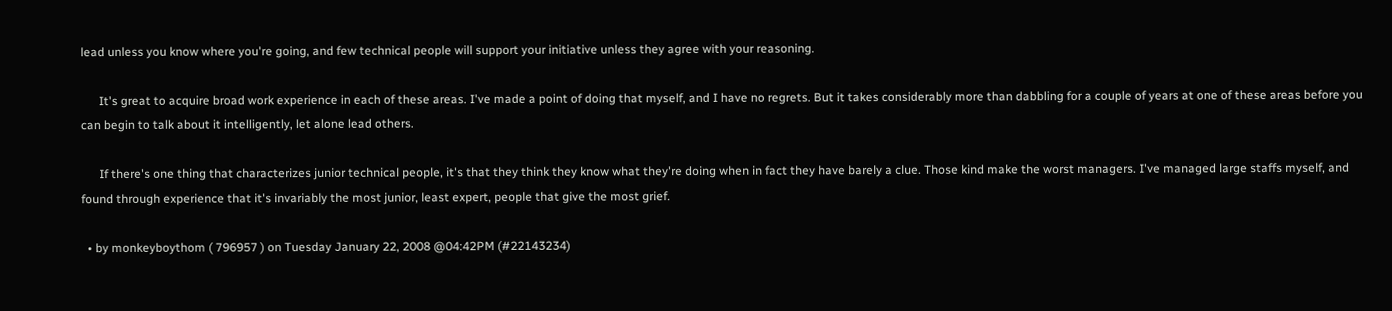lead unless you know where you're going, and few technical people will support your initiative unless they agree with your reasoning.

      It's great to acquire broad work experience in each of these areas. I've made a point of doing that myself, and I have no regrets. But it takes considerably more than dabbling for a couple of years at one of these areas before you can begin to talk about it intelligently, let alone lead others.

      If there's one thing that characterizes junior technical people, it's that they think they know what they're doing when in fact they have barely a clue. Those kind make the worst managers. I've managed large staffs myself, and found through experience that it's invariably the most junior, least expert, people that give the most grief.

  • by monkeyboythom ( 796957 ) on Tuesday January 22, 2008 @04:42PM (#22143234)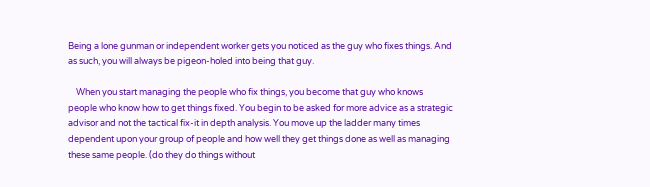Being a lone gunman or independent worker gets you noticed as the guy who fixes things. And as such, you will always be pigeon-holed into being that guy.

    When you start managing the people who fix things, you become that guy who knows people who know how to get things fixed. You begin to be asked for more advice as a strategic advisor and not the tactical fix-it in depth analysis. You move up the ladder many times dependent upon your group of people and how well they get things done as well as managing these same people. (do they do things without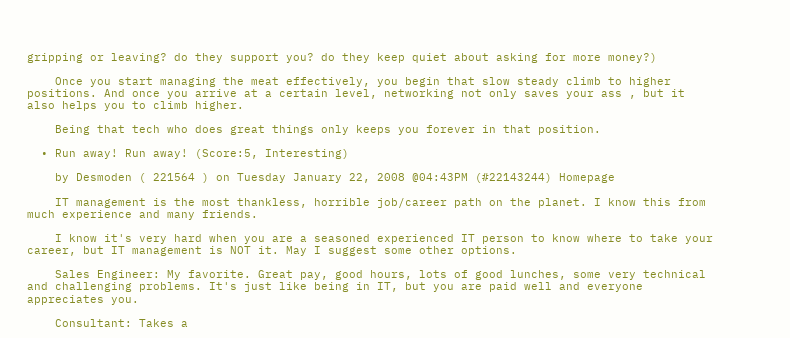gripping or leaving? do they support you? do they keep quiet about asking for more money?)

    Once you start managing the meat effectively, you begin that slow steady climb to higher positions. And once you arrive at a certain level, networking not only saves your ass , but it also helps you to climb higher.

    Being that tech who does great things only keeps you forever in that position.

  • Run away! Run away! (Score:5, Interesting)

    by Desmoden ( 221564 ) on Tuesday January 22, 2008 @04:43PM (#22143244) Homepage

    IT management is the most thankless, horrible job/career path on the planet. I know this from much experience and many friends.

    I know it's very hard when you are a seasoned experienced IT person to know where to take your career, but IT management is NOT it. May I suggest some other options.

    Sales Engineer: My favorite. Great pay, good hours, lots of good lunches, some very technical and challenging problems. It's just like being in IT, but you are paid well and everyone appreciates you.

    Consultant: Takes a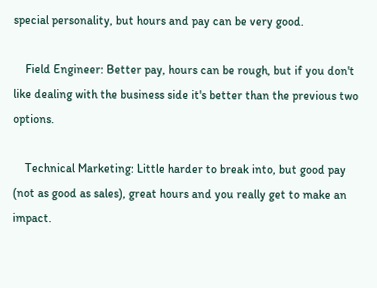special personality, but hours and pay can be very good.

    Field Engineer: Better pay, hours can be rough, but if you don't like dealing with the business side it's better than the previous two options.

    Technical Marketing: Little harder to break into, but good pay (not as good as sales), great hours and you really get to make an impact.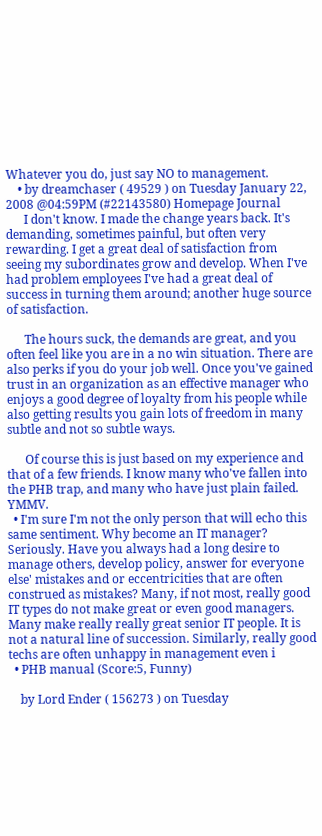Whatever you do, just say NO to management.
    • by dreamchaser ( 49529 ) on Tuesday January 22, 2008 @04:59PM (#22143580) Homepage Journal
      I don't know. I made the change years back. It's demanding, sometimes painful, but often very rewarding. I get a great deal of satisfaction from seeing my subordinates grow and develop. When I've had problem employees I've had a great deal of success in turning them around; another huge source of satisfaction.

      The hours suck, the demands are great, and you often feel like you are in a no win situation. There are also perks if you do your job well. Once you've gained trust in an organization as an effective manager who enjoys a good degree of loyalty from his people while also getting results you gain lots of freedom in many subtle and not so subtle ways.

      Of course this is just based on my experience and that of a few friends. I know many who've fallen into the PHB trap, and many who have just plain failed. YMMV.
  • I'm sure I'm not the only person that will echo this same sentiment. Why become an IT manager? Seriously. Have you always had a long desire to manage others, develop policy, answer for everyone else' mistakes and or eccentricities that are often construed as mistakes? Many, if not most, really good IT types do not make great or even good managers. Many make really really great senior IT people. It is not a natural line of succession. Similarly, really good techs are often unhappy in management even i
  • PHB manual (Score:5, Funny)

    by Lord Ender ( 156273 ) on Tuesday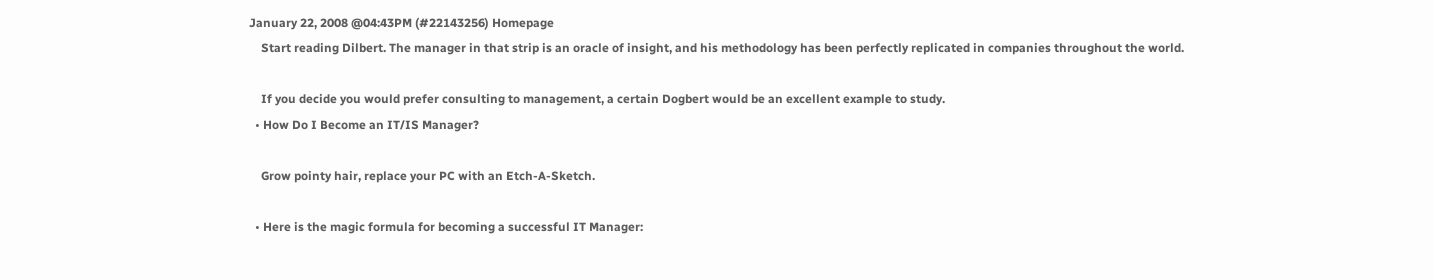January 22, 2008 @04:43PM (#22143256) Homepage
    Start reading Dilbert. The manager in that strip is an oracle of insight, and his methodology has been perfectly replicated in companies throughout the world.

    If you decide you would prefer consulting to management, a certain Dogbert would be an excellent example to study.
  • How Do I Become an IT/IS Manager?

    Grow pointy hair, replace your PC with an Etch-A-Sketch.

  • Here is the magic formula for becoming a successful IT Manager: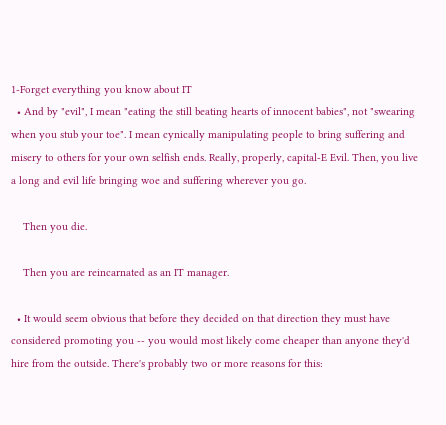1-Forget everything you know about IT
  • And by "evil", I mean "eating the still beating hearts of innocent babies", not "swearing when you stub your toe". I mean cynically manipulating people to bring suffering and misery to others for your own selfish ends. Really, properly, capital-E Evil. Then, you live a long and evil life bringing woe and suffering wherever you go.

    Then you die.

    Then you are reincarnated as an IT manager.

  • It would seem obvious that before they decided on that direction they must have considered promoting you -- you would most likely come cheaper than anyone they'd hire from the outside. There's probably two or more reasons for this: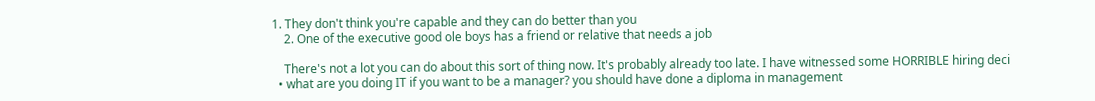1. They don't think you're capable and they can do better than you
    2. One of the executive good ole boys has a friend or relative that needs a job

    There's not a lot you can do about this sort of thing now. It's probably already too late. I have witnessed some HORRIBLE hiring deci
  • what are you doing IT if you want to be a manager? you should have done a diploma in management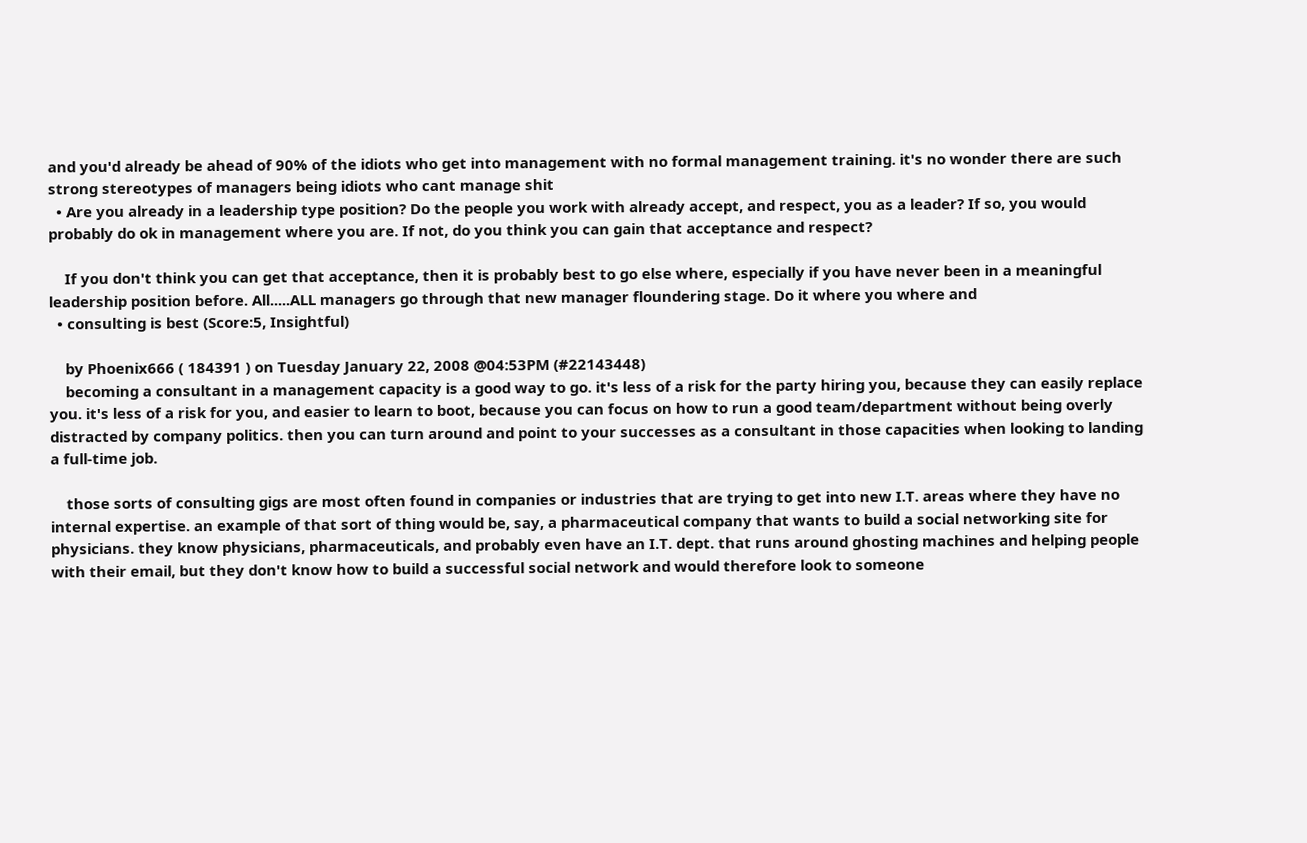and you'd already be ahead of 90% of the idiots who get into management with no formal management training. it's no wonder there are such strong stereotypes of managers being idiots who cant manage shit
  • Are you already in a leadership type position? Do the people you work with already accept, and respect, you as a leader? If so, you would probably do ok in management where you are. If not, do you think you can gain that acceptance and respect?

    If you don't think you can get that acceptance, then it is probably best to go else where, especially if you have never been in a meaningful leadership position before. All.....ALL managers go through that new manager floundering stage. Do it where you where and
  • consulting is best (Score:5, Insightful)

    by Phoenix666 ( 184391 ) on Tuesday January 22, 2008 @04:53PM (#22143448)
    becoming a consultant in a management capacity is a good way to go. it's less of a risk for the party hiring you, because they can easily replace you. it's less of a risk for you, and easier to learn to boot, because you can focus on how to run a good team/department without being overly distracted by company politics. then you can turn around and point to your successes as a consultant in those capacities when looking to landing a full-time job.

    those sorts of consulting gigs are most often found in companies or industries that are trying to get into new I.T. areas where they have no internal expertise. an example of that sort of thing would be, say, a pharmaceutical company that wants to build a social networking site for physicians. they know physicians, pharmaceuticals, and probably even have an I.T. dept. that runs around ghosting machines and helping people with their email, but they don't know how to build a successful social network and would therefore look to someone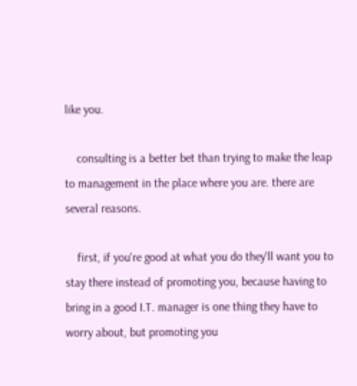like you.

    consulting is a better bet than trying to make the leap to management in the place where you are. there are several reasons.

    first, if you're good at what you do they'll want you to stay there instead of promoting you, because having to bring in a good I.T. manager is one thing they have to worry about, but promoting you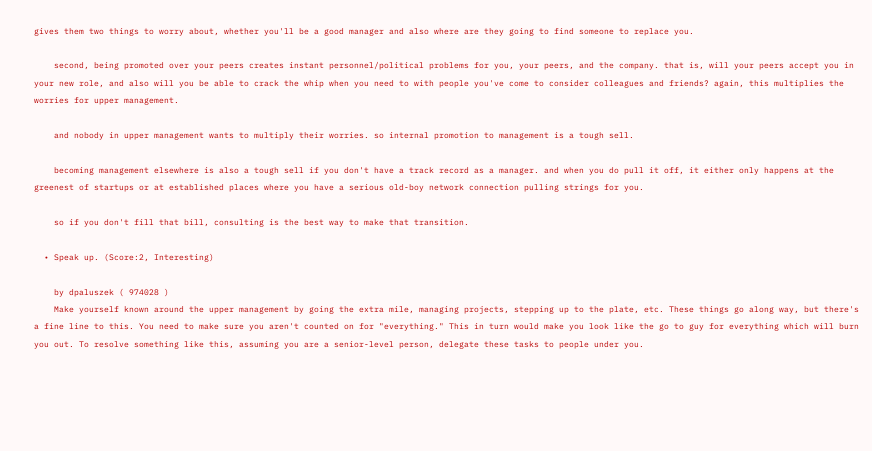gives them two things to worry about, whether you'll be a good manager and also where are they going to find someone to replace you.

    second, being promoted over your peers creates instant personnel/political problems for you, your peers, and the company. that is, will your peers accept you in your new role, and also will you be able to crack the whip when you need to with people you've come to consider colleagues and friends? again, this multiplies the worries for upper management.

    and nobody in upper management wants to multiply their worries. so internal promotion to management is a tough sell.

    becoming management elsewhere is also a tough sell if you don't have a track record as a manager. and when you do pull it off, it either only happens at the greenest of startups or at established places where you have a serious old-boy network connection pulling strings for you.

    so if you don't fill that bill, consulting is the best way to make that transition.

  • Speak up. (Score:2, Interesting)

    by dpaluszek ( 974028 )
    Make yourself known around the upper management by going the extra mile, managing projects, stepping up to the plate, etc. These things go along way, but there's a fine line to this. You need to make sure you aren't counted on for "everything." This in turn would make you look like the go to guy for everything which will burn you out. To resolve something like this, assuming you are a senior-level person, delegate these tasks to people under you.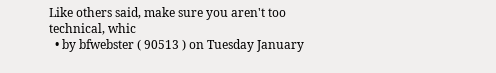Like others said, make sure you aren't too technical, whic
  • by bfwebster ( 90513 ) on Tuesday January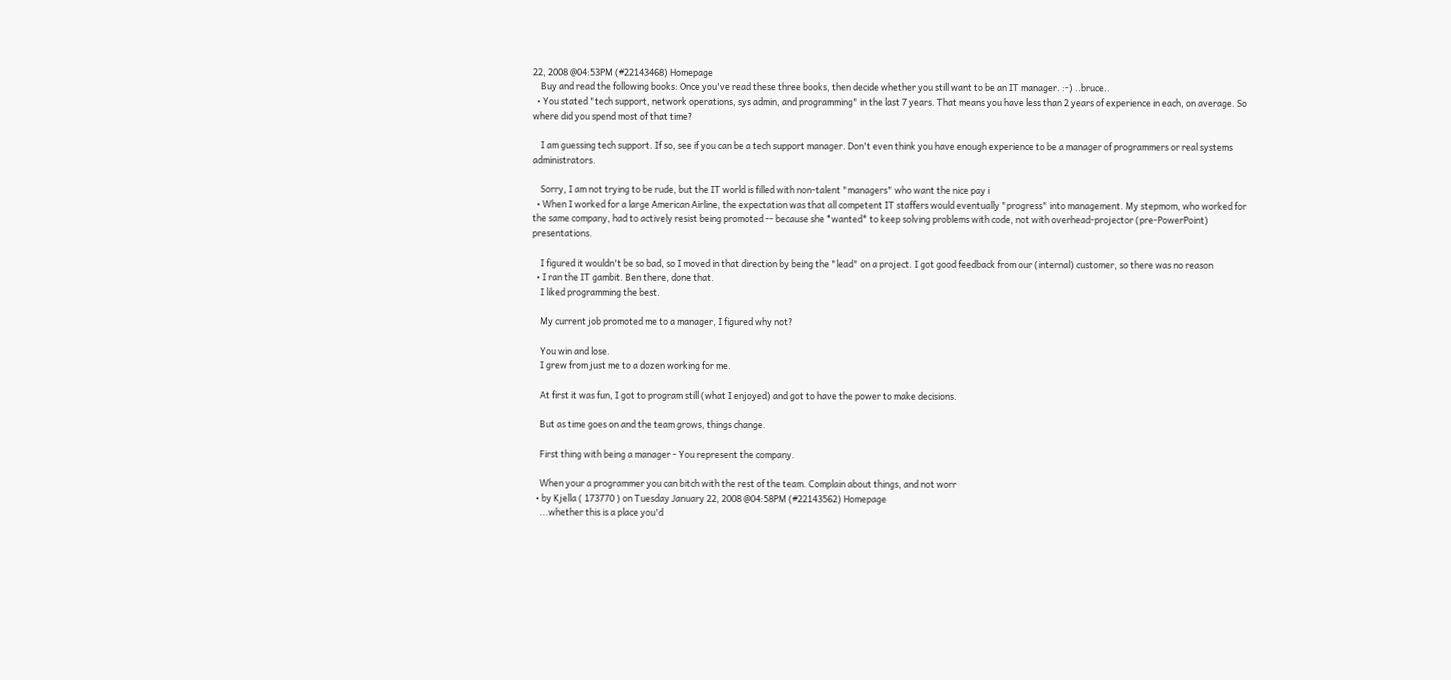22, 2008 @04:53PM (#22143468) Homepage
    Buy and read the following books: Once you've read these three books, then decide whether you still want to be an IT manager. :-) ..bruce..
  • You stated "tech support, network operations, sys admin, and programming" in the last 7 years. That means you have less than 2 years of experience in each, on average. So where did you spend most of that time?

    I am guessing tech support. If so, see if you can be a tech support manager. Don't even think you have enough experience to be a manager of programmers or real systems administrators.

    Sorry, I am not trying to be rude, but the IT world is filled with non-talent "managers" who want the nice pay i
  • When I worked for a large American Airline, the expectation was that all competent IT staffers would eventually "progress" into management. My stepmom, who worked for the same company, had to actively resist being promoted -- because she *wanted* to keep solving problems with code, not with overhead-projector (pre-PowerPoint) presentations.

    I figured it wouldn't be so bad, so I moved in that direction by being the "lead" on a project. I got good feedback from our (internal) customer, so there was no reason
  • I ran the IT gambit. Ben there, done that.
    I liked programming the best.

    My current job promoted me to a manager, I figured why not?

    You win and lose.
    I grew from just me to a dozen working for me.

    At first it was fun, I got to program still (what I enjoyed) and got to have the power to make decisions.

    But as time goes on and the team grows, things change.

    First thing with being a manager - You represent the company.

    When your a programmer you can bitch with the rest of the team. Complain about things, and not worr
  • by Kjella ( 173770 ) on Tuesday January 22, 2008 @04:58PM (#22143562) Homepage
    ...whether this is a place you'd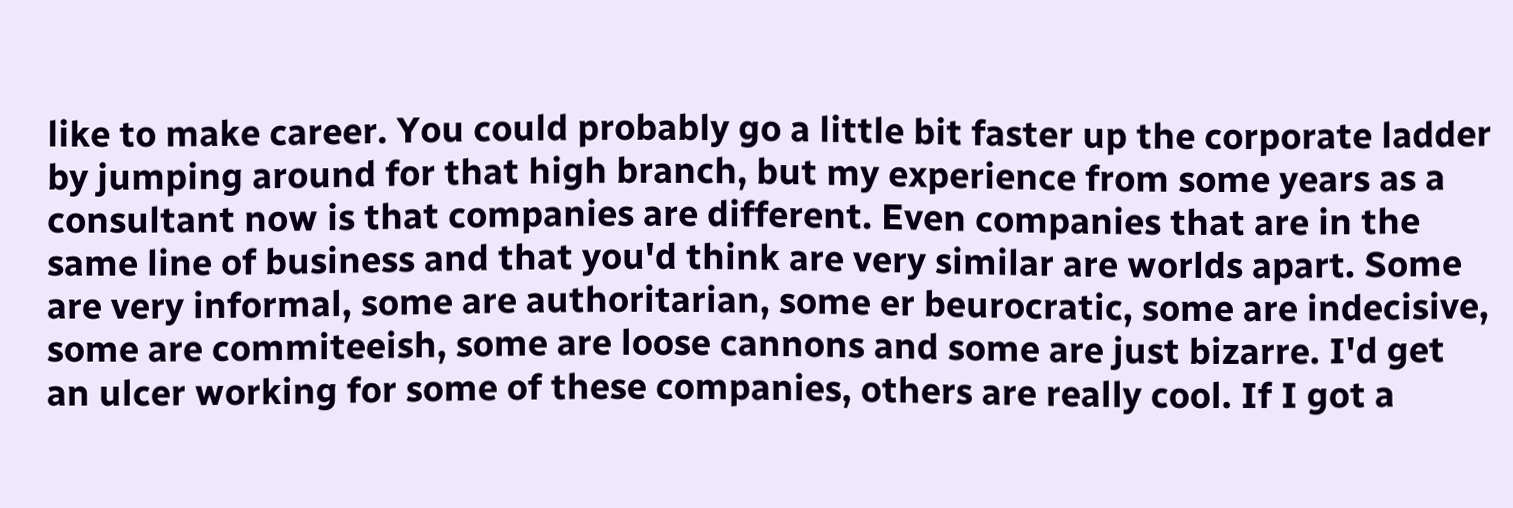like to make career. You could probably go a little bit faster up the corporate ladder by jumping around for that high branch, but my experience from some years as a consultant now is that companies are different. Even companies that are in the same line of business and that you'd think are very similar are worlds apart. Some are very informal, some are authoritarian, some er beurocratic, some are indecisive, some are commiteeish, some are loose cannons and some are just bizarre. I'd get an ulcer working for some of these companies, others are really cool. If I got a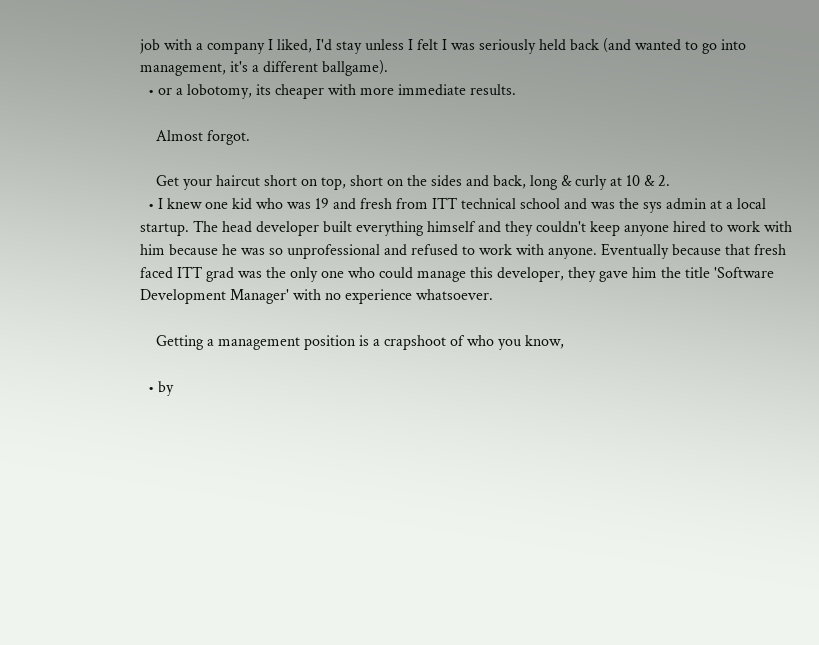job with a company I liked, I'd stay unless I felt I was seriously held back (and wanted to go into management, it's a different ballgame).
  • or a lobotomy, its cheaper with more immediate results.

    Almost forgot.

    Get your haircut short on top, short on the sides and back, long & curly at 10 & 2.
  • I knew one kid who was 19 and fresh from ITT technical school and was the sys admin at a local startup. The head developer built everything himself and they couldn't keep anyone hired to work with him because he was so unprofessional and refused to work with anyone. Eventually because that fresh faced ITT grad was the only one who could manage this developer, they gave him the title 'Software Development Manager' with no experience whatsoever.

    Getting a management position is a crapshoot of who you know,

  • by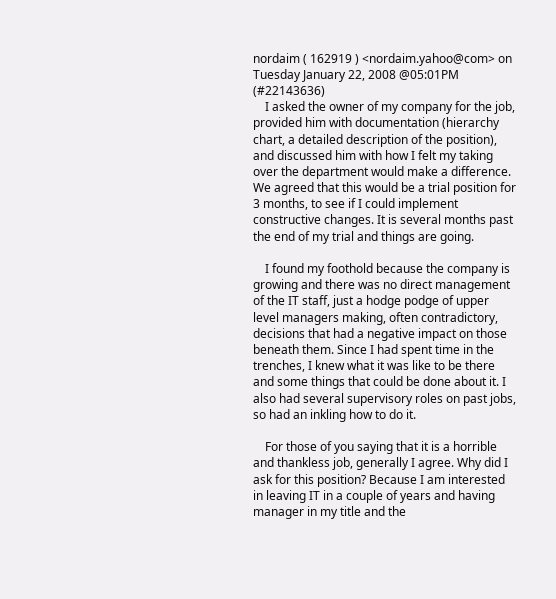nordaim ( 162919 ) <nordaim.yahoo@com> on Tuesday January 22, 2008 @05:01PM (#22143636)
    I asked the owner of my company for the job, provided him with documentation (hierarchy chart, a detailed description of the position), and discussed him with how I felt my taking over the department would make a difference. We agreed that this would be a trial position for 3 months, to see if I could implement constructive changes. It is several months past the end of my trial and things are going.

    I found my foothold because the company is growing and there was no direct management of the IT staff, just a hodge podge of upper level managers making, often contradictory, decisions that had a negative impact on those beneath them. Since I had spent time in the trenches, I knew what it was like to be there and some things that could be done about it. I also had several supervisory roles on past jobs, so had an inkling how to do it.

    For those of you saying that it is a horrible and thankless job, generally I agree. Why did I ask for this position? Because I am interested in leaving IT in a couple of years and having manager in my title and the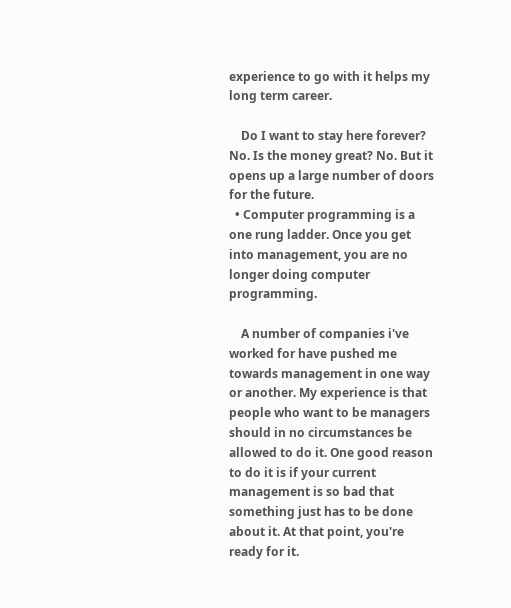experience to go with it helps my long term career.

    Do I want to stay here forever? No. Is the money great? No. But it opens up a large number of doors for the future.
  • Computer programming is a one rung ladder. Once you get into management, you are no longer doing computer programming.

    A number of companies i've worked for have pushed me towards management in one way or another. My experience is that people who want to be managers should in no circumstances be allowed to do it. One good reason to do it is if your current management is so bad that something just has to be done about it. At that point, you're ready for it.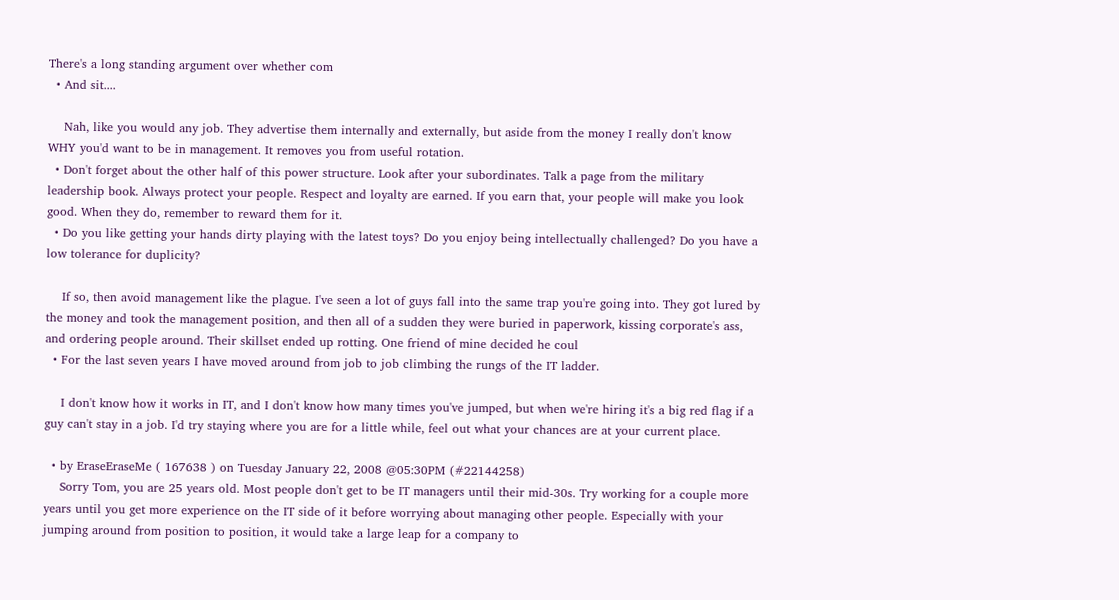There's a long standing argument over whether com
  • And sit....

    Nah, like you would any job. They advertise them internally and externally, but aside from the money I really don't know WHY you'd want to be in management. It removes you from useful rotation.
  • Don't forget about the other half of this power structure. Look after your subordinates. Talk a page from the military leadership book. Always protect your people. Respect and loyalty are earned. If you earn that, your people will make you look good. When they do, remember to reward them for it.
  • Do you like getting your hands dirty playing with the latest toys? Do you enjoy being intellectually challenged? Do you have a low tolerance for duplicity?

    If so, then avoid management like the plague. I've seen a lot of guys fall into the same trap you're going into. They got lured by the money and took the management position, and then all of a sudden they were buried in paperwork, kissing corporate's ass, and ordering people around. Their skillset ended up rotting. One friend of mine decided he coul
  • For the last seven years I have moved around from job to job climbing the rungs of the IT ladder.

    I don't know how it works in IT, and I don't know how many times you've jumped, but when we're hiring it's a big red flag if a guy can't stay in a job. I'd try staying where you are for a little while, feel out what your chances are at your current place.

  • by EraseEraseMe ( 167638 ) on Tuesday January 22, 2008 @05:30PM (#22144258)
    Sorry Tom, you are 25 years old. Most people don't get to be IT managers until their mid-30s. Try working for a couple more years until you get more experience on the IT side of it before worrying about managing other people. Especially with your jumping around from position to position, it would take a large leap for a company to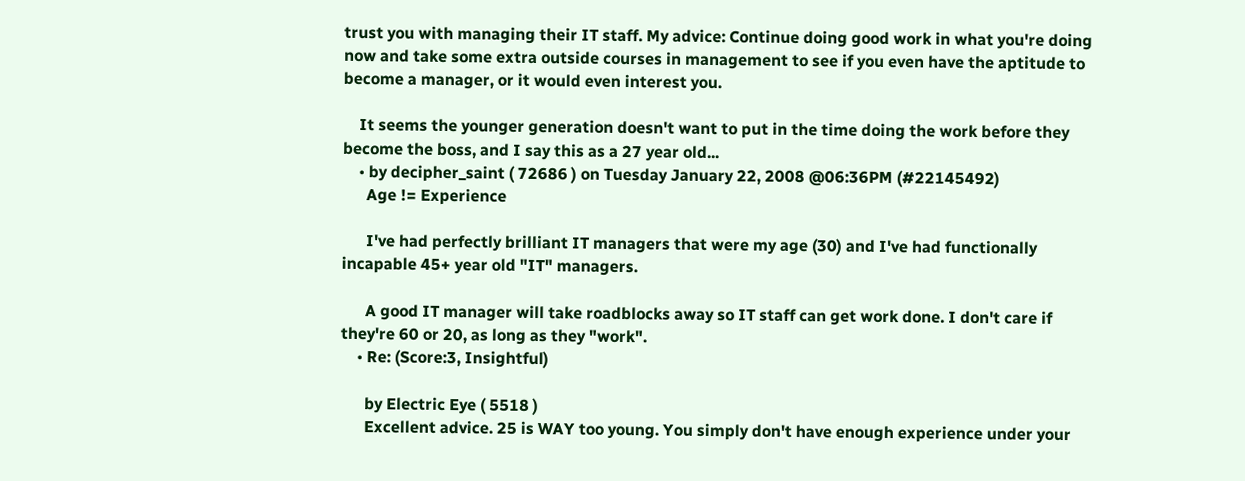trust you with managing their IT staff. My advice: Continue doing good work in what you're doing now and take some extra outside courses in management to see if you even have the aptitude to become a manager, or it would even interest you.

    It seems the younger generation doesn't want to put in the time doing the work before they become the boss, and I say this as a 27 year old...
    • by decipher_saint ( 72686 ) on Tuesday January 22, 2008 @06:36PM (#22145492)
      Age != Experience

      I've had perfectly brilliant IT managers that were my age (30) and I've had functionally incapable 45+ year old "IT" managers.

      A good IT manager will take roadblocks away so IT staff can get work done. I don't care if they're 60 or 20, as long as they "work".
    • Re: (Score:3, Insightful)

      by Electric Eye ( 5518 )
      Excellent advice. 25 is WAY too young. You simply don't have enough experience under your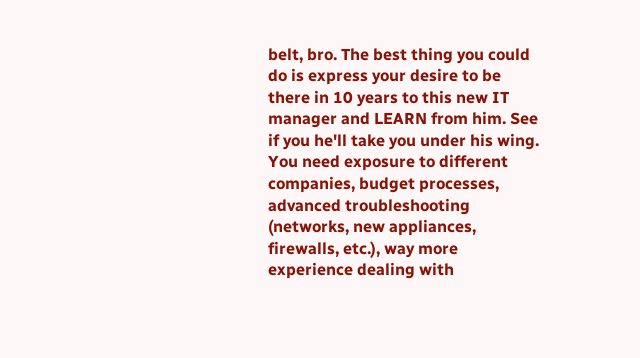belt, bro. The best thing you could do is express your desire to be there in 10 years to this new IT manager and LEARN from him. See if you he'll take you under his wing. You need exposure to different companies, budget processes, advanced troubleshooting (networks, new appliances, firewalls, etc.), way more experience dealing with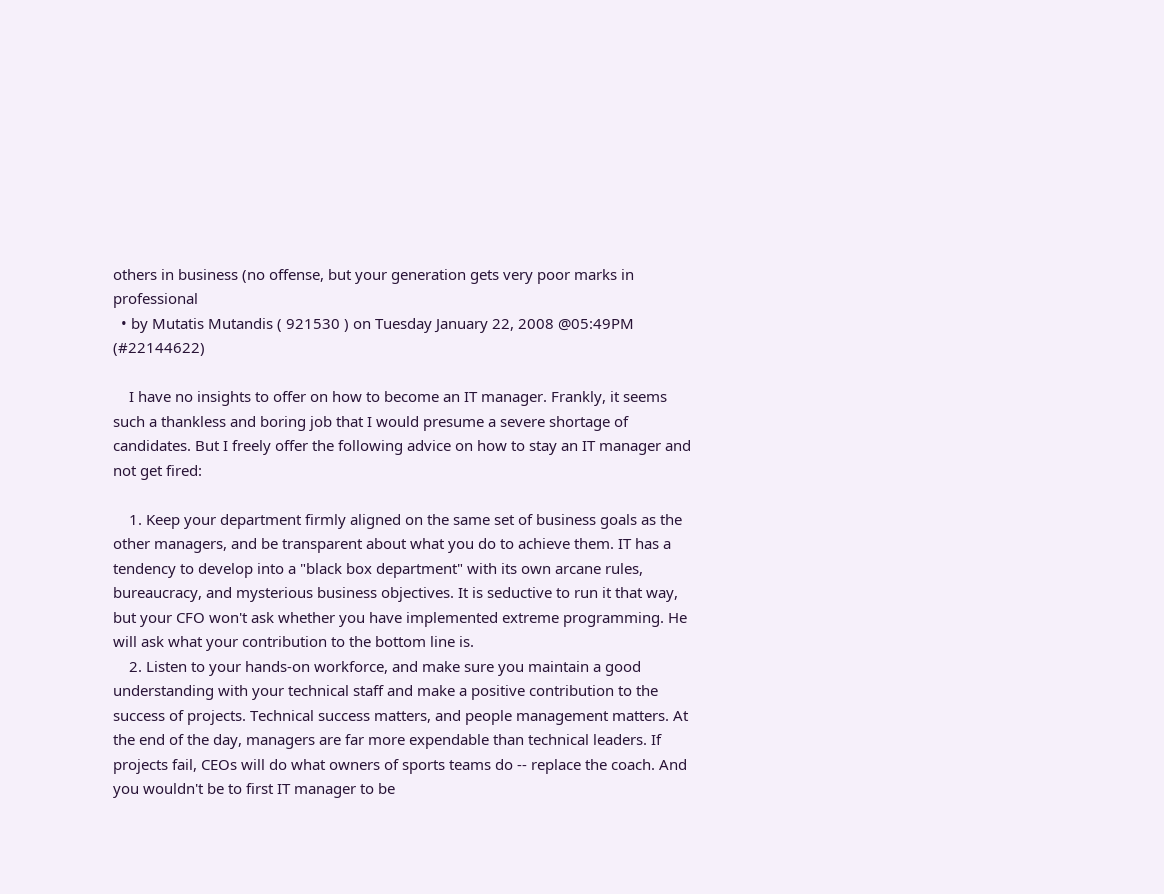others in business (no offense, but your generation gets very poor marks in professional
  • by Mutatis Mutandis ( 921530 ) on Tuesday January 22, 2008 @05:49PM (#22144622)

    I have no insights to offer on how to become an IT manager. Frankly, it seems such a thankless and boring job that I would presume a severe shortage of candidates. But I freely offer the following advice on how to stay an IT manager and not get fired:

    1. Keep your department firmly aligned on the same set of business goals as the other managers, and be transparent about what you do to achieve them. IT has a tendency to develop into a "black box department" with its own arcane rules, bureaucracy, and mysterious business objectives. It is seductive to run it that way, but your CFO won't ask whether you have implemented extreme programming. He will ask what your contribution to the bottom line is.
    2. Listen to your hands-on workforce, and make sure you maintain a good understanding with your technical staff and make a positive contribution to the success of projects. Technical success matters, and people management matters. At the end of the day, managers are far more expendable than technical leaders. If projects fail, CEOs will do what owners of sports teams do -- replace the coach. And you wouldn't be to first IT manager to be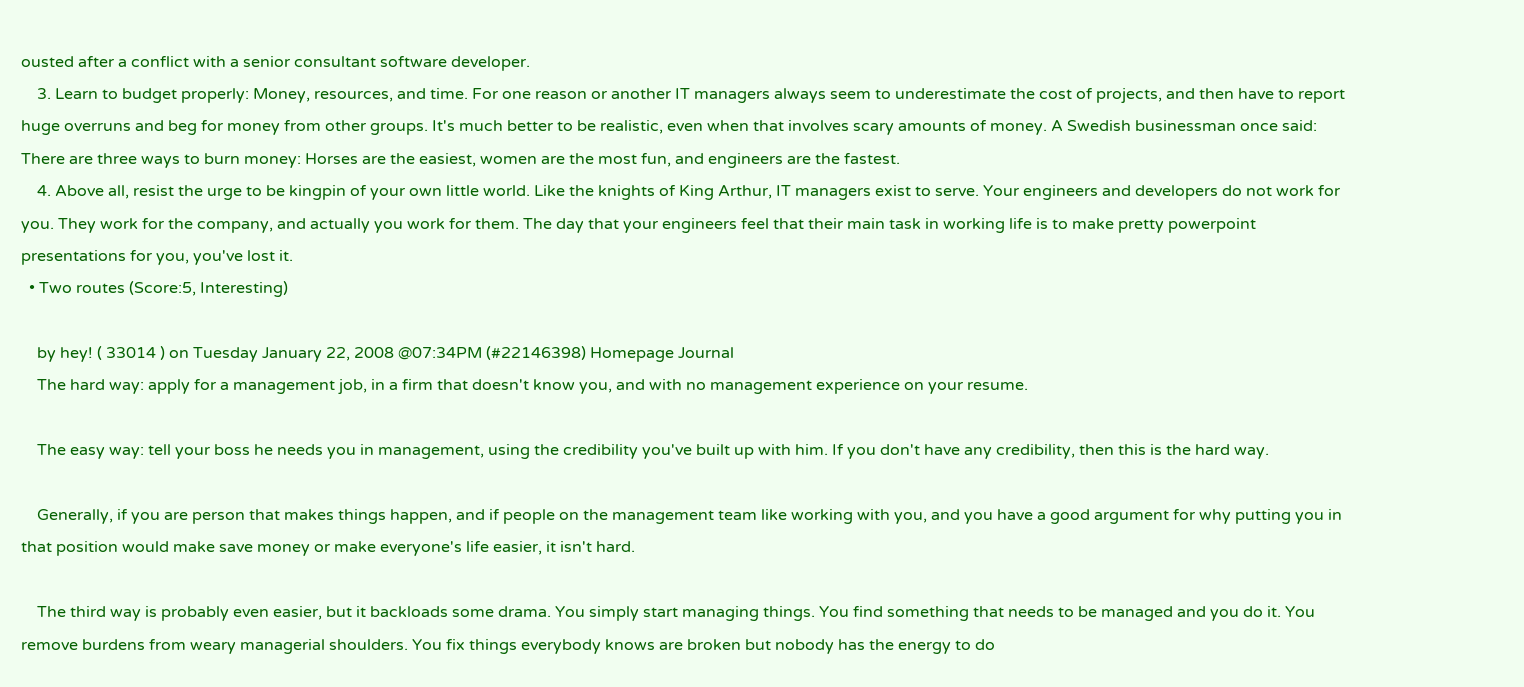ousted after a conflict with a senior consultant software developer.
    3. Learn to budget properly: Money, resources, and time. For one reason or another IT managers always seem to underestimate the cost of projects, and then have to report huge overruns and beg for money from other groups. It's much better to be realistic, even when that involves scary amounts of money. A Swedish businessman once said: There are three ways to burn money: Horses are the easiest, women are the most fun, and engineers are the fastest.
    4. Above all, resist the urge to be kingpin of your own little world. Like the knights of King Arthur, IT managers exist to serve. Your engineers and developers do not work for you. They work for the company, and actually you work for them. The day that your engineers feel that their main task in working life is to make pretty powerpoint presentations for you, you've lost it.
  • Two routes (Score:5, Interesting)

    by hey! ( 33014 ) on Tuesday January 22, 2008 @07:34PM (#22146398) Homepage Journal
    The hard way: apply for a management job, in a firm that doesn't know you, and with no management experience on your resume.

    The easy way: tell your boss he needs you in management, using the credibility you've built up with him. If you don't have any credibility, then this is the hard way.

    Generally, if you are person that makes things happen, and if people on the management team like working with you, and you have a good argument for why putting you in that position would make save money or make everyone's life easier, it isn't hard.

    The third way is probably even easier, but it backloads some drama. You simply start managing things. You find something that needs to be managed and you do it. You remove burdens from weary managerial shoulders. You fix things everybody knows are broken but nobody has the energy to do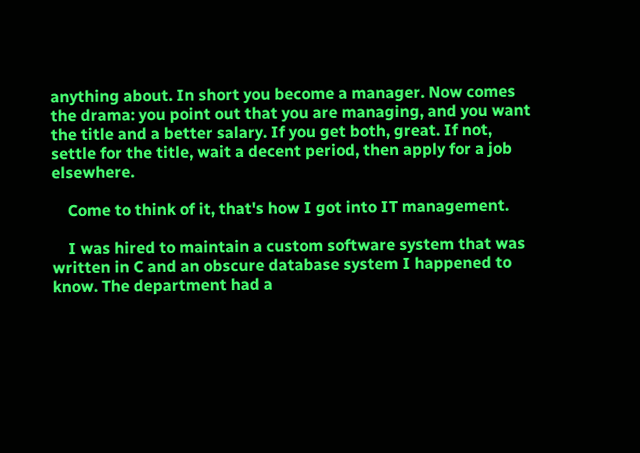anything about. In short you become a manager. Now comes the drama: you point out that you are managing, and you want the title and a better salary. If you get both, great. If not, settle for the title, wait a decent period, then apply for a job elsewhere.

    Come to think of it, that's how I got into IT management.

    I was hired to maintain a custom software system that was written in C and an obscure database system I happened to know. The department had a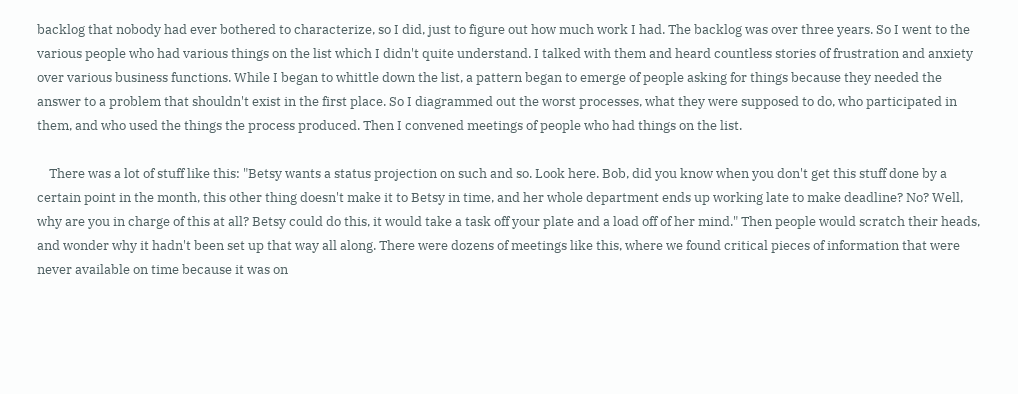backlog that nobody had ever bothered to characterize, so I did, just to figure out how much work I had. The backlog was over three years. So I went to the various people who had various things on the list which I didn't quite understand. I talked with them and heard countless stories of frustration and anxiety over various business functions. While I began to whittle down the list, a pattern began to emerge of people asking for things because they needed the answer to a problem that shouldn't exist in the first place. So I diagrammed out the worst processes, what they were supposed to do, who participated in them, and who used the things the process produced. Then I convened meetings of people who had things on the list.

    There was a lot of stuff like this: "Betsy wants a status projection on such and so. Look here. Bob, did you know when you don't get this stuff done by a certain point in the month, this other thing doesn't make it to Betsy in time, and her whole department ends up working late to make deadline? No? Well, why are you in charge of this at all? Betsy could do this, it would take a task off your plate and a load off of her mind." Then people would scratch their heads, and wonder why it hadn't been set up that way all along. There were dozens of meetings like this, where we found critical pieces of information that were never available on time because it was on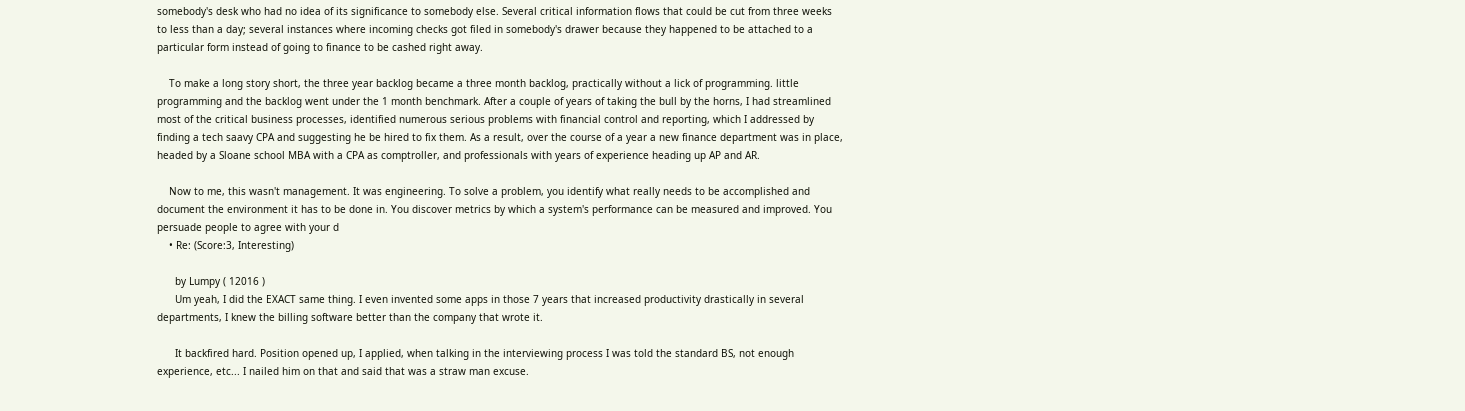somebody's desk who had no idea of its significance to somebody else. Several critical information flows that could be cut from three weeks to less than a day; several instances where incoming checks got filed in somebody's drawer because they happened to be attached to a particular form instead of going to finance to be cashed right away.

    To make a long story short, the three year backlog became a three month backlog, practically without a lick of programming. little programming and the backlog went under the 1 month benchmark. After a couple of years of taking the bull by the horns, I had streamlined most of the critical business processes, identified numerous serious problems with financial control and reporting, which I addressed by finding a tech saavy CPA and suggesting he be hired to fix them. As a result, over the course of a year a new finance department was in place, headed by a Sloane school MBA with a CPA as comptroller, and professionals with years of experience heading up AP and AR.

    Now to me, this wasn't management. It was engineering. To solve a problem, you identify what really needs to be accomplished and document the environment it has to be done in. You discover metrics by which a system's performance can be measured and improved. You persuade people to agree with your d
    • Re: (Score:3, Interesting)

      by Lumpy ( 12016 )
      Um yeah, I did the EXACT same thing. I even invented some apps in those 7 years that increased productivity drastically in several departments, I knew the billing software better than the company that wrote it.

      It backfired hard. Position opened up, I applied, when talking in the interviewing process I was told the standard BS, not enough experience, etc... I nailed him on that and said that was a straw man excuse.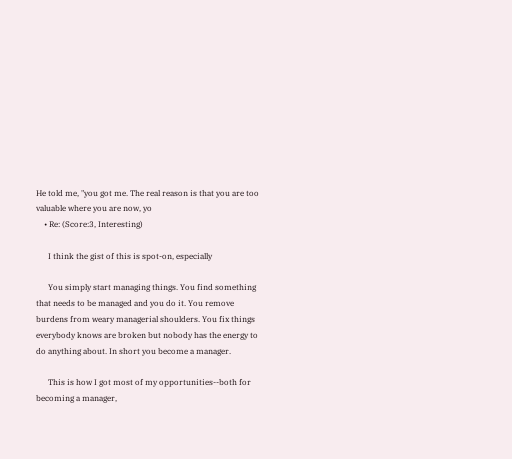He told me, "you got me. The real reason is that you are too valuable where you are now, yo
    • Re: (Score:3, Interesting)

      I think the gist of this is spot-on, especially

      You simply start managing things. You find something that needs to be managed and you do it. You remove burdens from weary managerial shoulders. You fix things everybody knows are broken but nobody has the energy to do anything about. In short you become a manager.

      This is how I got most of my opportunities--both for becoming a manager,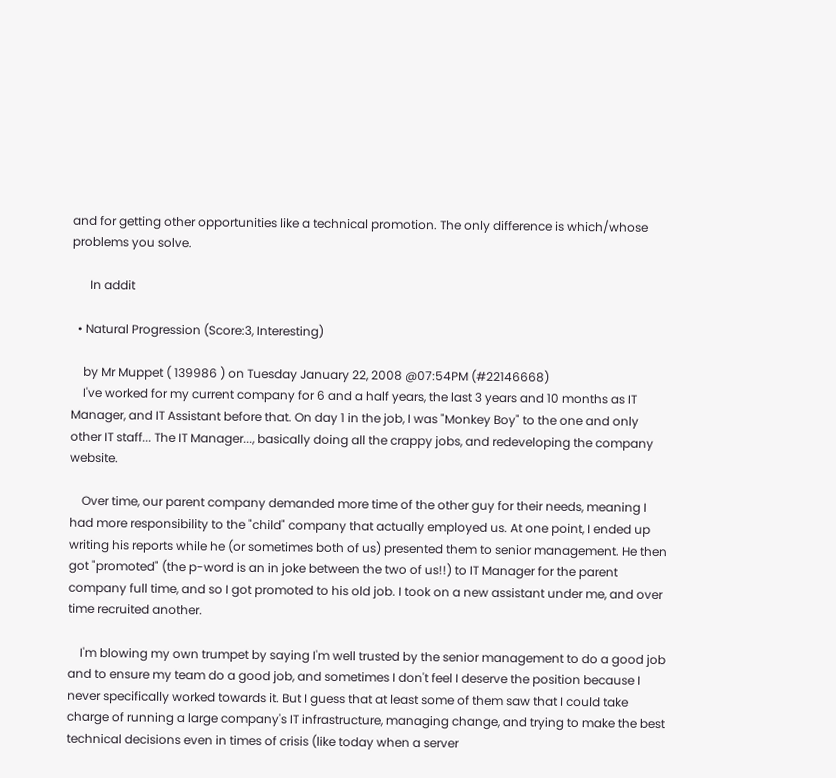and for getting other opportunities like a technical promotion. The only difference is which/whose problems you solve.

      In addit

  • Natural Progression (Score:3, Interesting)

    by Mr Muppet ( 139986 ) on Tuesday January 22, 2008 @07:54PM (#22146668)
    I've worked for my current company for 6 and a half years, the last 3 years and 10 months as IT Manager, and IT Assistant before that. On day 1 in the job, I was "Monkey Boy" to the one and only other IT staff... The IT Manager..., basically doing all the crappy jobs, and redeveloping the company website.

    Over time, our parent company demanded more time of the other guy for their needs, meaning I had more responsibility to the "child" company that actually employed us. At one point, I ended up writing his reports while he (or sometimes both of us) presented them to senior management. He then got "promoted" (the p-word is an in joke between the two of us!!) to IT Manager for the parent company full time, and so I got promoted to his old job. I took on a new assistant under me, and over time recruited another.

    I'm blowing my own trumpet by saying I'm well trusted by the senior management to do a good job and to ensure my team do a good job, and sometimes I don't feel I deserve the position because I never specifically worked towards it. But I guess that at least some of them saw that I could take charge of running a large company's IT infrastructure, managing change, and trying to make the best technical decisions even in times of crisis (like today when a server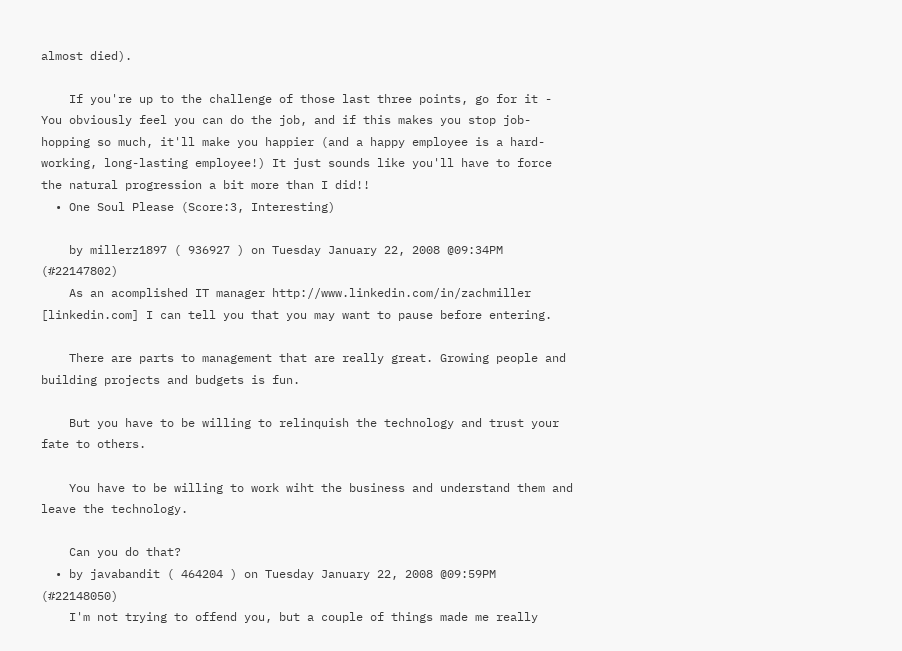almost died).

    If you're up to the challenge of those last three points, go for it - You obviously feel you can do the job, and if this makes you stop job-hopping so much, it'll make you happier (and a happy employee is a hard-working, long-lasting employee!) It just sounds like you'll have to force the natural progression a bit more than I did!!
  • One Soul Please (Score:3, Interesting)

    by millerz1897 ( 936927 ) on Tuesday January 22, 2008 @09:34PM (#22147802)
    As an acomplished IT manager http://www.linkedin.com/in/zachmiller [linkedin.com] I can tell you that you may want to pause before entering.

    There are parts to management that are really great. Growing people and building projects and budgets is fun.

    But you have to be willing to relinquish the technology and trust your fate to others.

    You have to be willing to work wiht the business and understand them and leave the technology.

    Can you do that?
  • by javabandit ( 464204 ) on Tuesday January 22, 2008 @09:59PM (#22148050)
    I'm not trying to offend you, but a couple of things made me really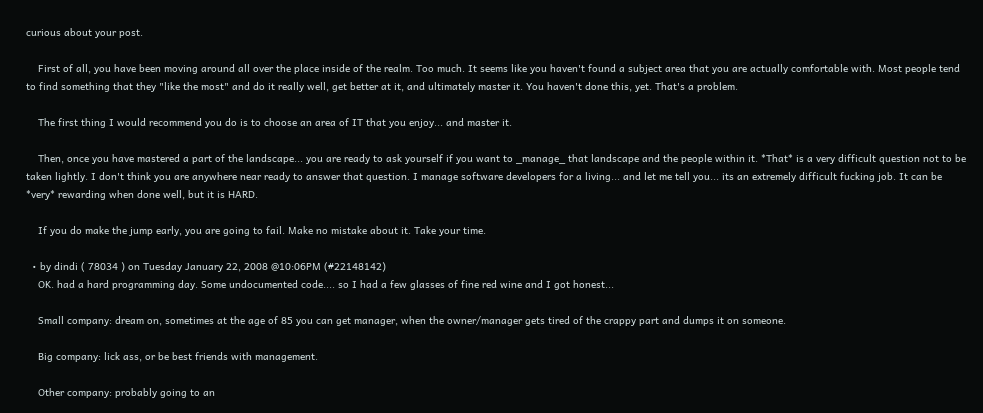curious about your post.

    First of all, you have been moving around all over the place inside of the realm. Too much. It seems like you haven't found a subject area that you are actually comfortable with. Most people tend to find something that they "like the most" and do it really well, get better at it, and ultimately master it. You haven't done this, yet. That's a problem.

    The first thing I would recommend you do is to choose an area of IT that you enjoy... and master it.

    Then, once you have mastered a part of the landscape... you are ready to ask yourself if you want to _manage_ that landscape and the people within it. *That* is a very difficult question not to be taken lightly. I don't think you are anywhere near ready to answer that question. I manage software developers for a living... and let me tell you... its an extremely difficult fucking job. It can be *very* rewarding when done well, but it is HARD.

    If you do make the jump early, you are going to fail. Make no mistake about it. Take your time.

  • by dindi ( 78034 ) on Tuesday January 22, 2008 @10:06PM (#22148142)
    OK. had a hard programming day. Some undocumented code.... so I had a few glasses of fine red wine and I got honest...

    Small company: dream on, sometimes at the age of 85 you can get manager, when the owner/manager gets tired of the crappy part and dumps it on someone.

    Big company: lick ass, or be best friends with management.

    Other company: probably going to an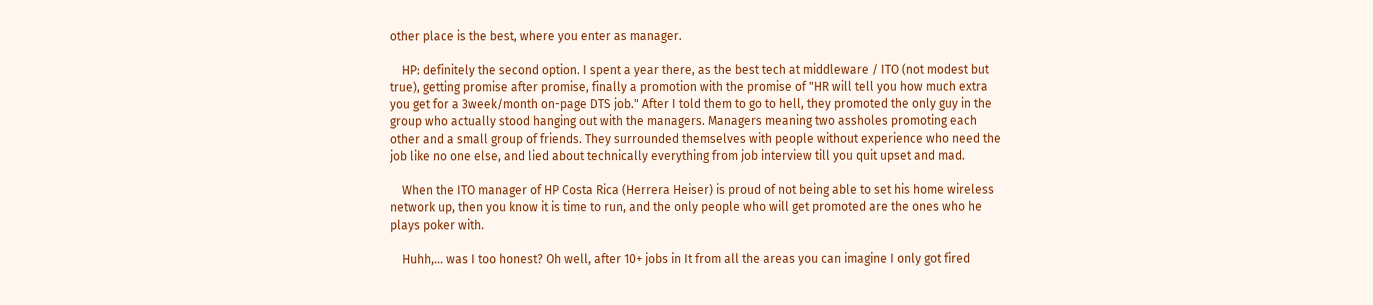other place is the best, where you enter as manager.

    HP: definitely the second option. I spent a year there, as the best tech at middleware / ITO (not modest but true), getting promise after promise, finally a promotion with the promise of "HR will tell you how much extra you get for a 3week/month on-page DTS job." After I told them to go to hell, they promoted the only guy in the group who actually stood hanging out with the managers. Managers meaning two assholes promoting each other and a small group of friends. They surrounded themselves with people without experience who need the job like no one else, and lied about technically everything from job interview till you quit upset and mad.

    When the ITO manager of HP Costa Rica (Herrera Heiser) is proud of not being able to set his home wireless network up, then you know it is time to run, and the only people who will get promoted are the ones who he plays poker with.

    Huhh,... was I too honest? Oh well, after 10+ jobs in It from all the areas you can imagine I only got fired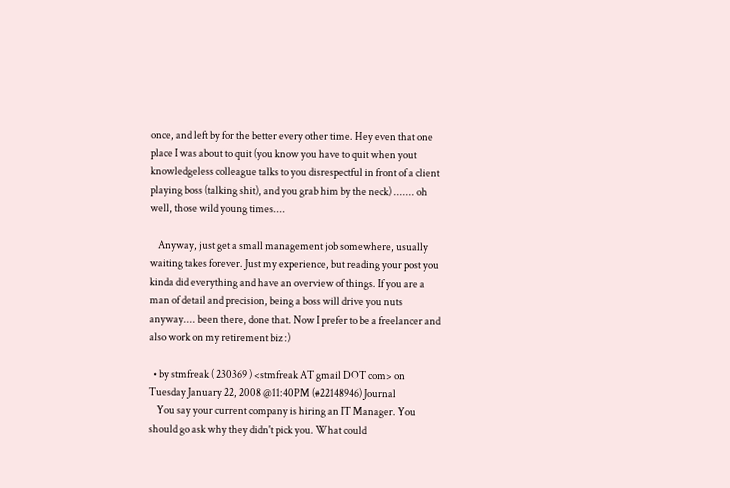once, and left by for the better every other time. Hey even that one place I was about to quit (you know you have to quit when yout knowledgeless colleague talks to you disrespectful in front of a client playing boss (talking shit), and you grab him by the neck) ....... oh well, those wild young times....

    Anyway, just get a small management job somewhere, usually waiting takes forever. Just my experience, but reading your post you kinda did everything and have an overview of things. If you are a man of detail and precision, being a boss will drive you nuts anyway.... been there, done that. Now I prefer to be a freelancer and also work on my retirement biz :)

  • by stmfreak ( 230369 ) <stmfreak AT gmail DOT com> on Tuesday January 22, 2008 @11:40PM (#22148946) Journal
    You say your current company is hiring an IT Manager. You should go ask why they didn't pick you. What could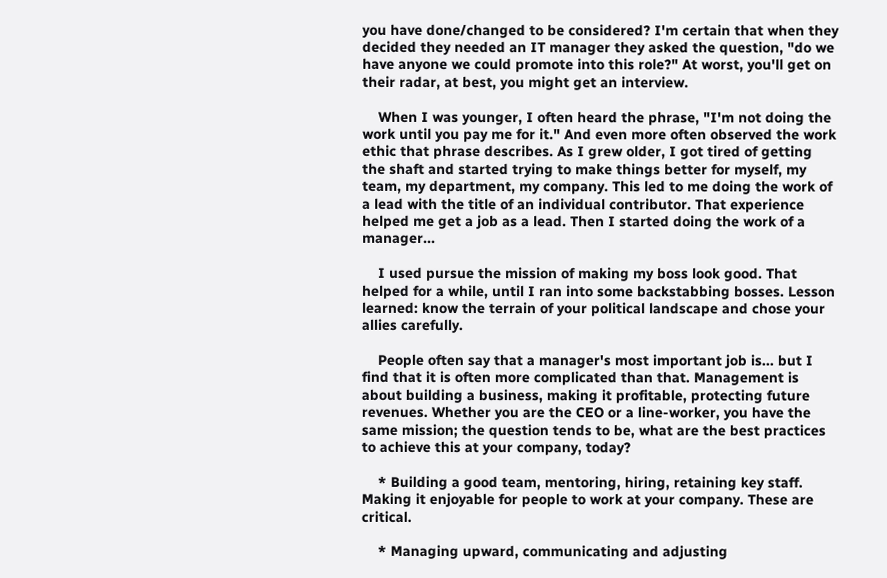you have done/changed to be considered? I'm certain that when they decided they needed an IT manager they asked the question, "do we have anyone we could promote into this role?" At worst, you'll get on their radar, at best, you might get an interview.

    When I was younger, I often heard the phrase, "I'm not doing the work until you pay me for it." And even more often observed the work ethic that phrase describes. As I grew older, I got tired of getting the shaft and started trying to make things better for myself, my team, my department, my company. This led to me doing the work of a lead with the title of an individual contributor. That experience helped me get a job as a lead. Then I started doing the work of a manager...

    I used pursue the mission of making my boss look good. That helped for a while, until I ran into some backstabbing bosses. Lesson learned: know the terrain of your political landscape and chose your allies carefully.

    People often say that a manager's most important job is... but I find that it is often more complicated than that. Management is about building a business, making it profitable, protecting future revenues. Whether you are the CEO or a line-worker, you have the same mission; the question tends to be, what are the best practices to achieve this at your company, today?

    * Building a good team, mentoring, hiring, retaining key staff. Making it enjoyable for people to work at your company. These are critical.

    * Managing upward, communicating and adjusting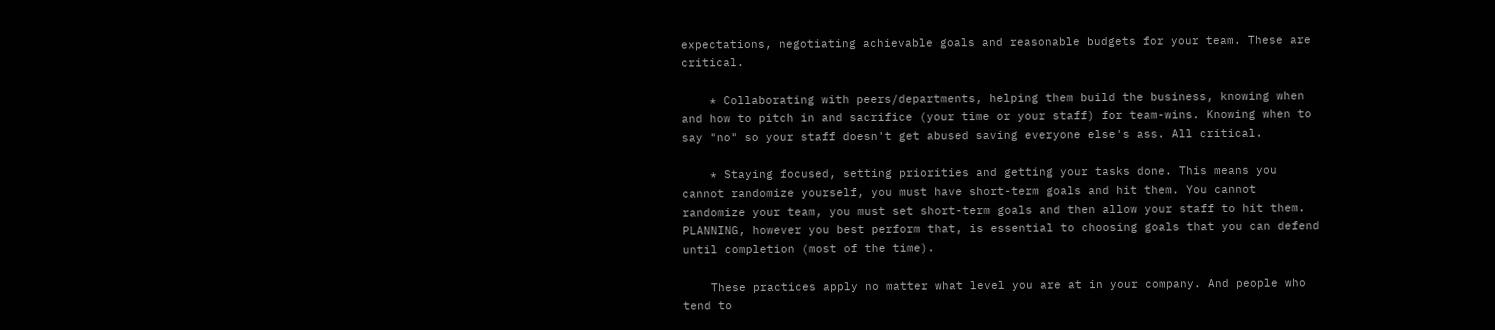expectations, negotiating achievable goals and reasonable budgets for your team. These are critical.

    * Collaborating with peers/departments, helping them build the business, knowing when and how to pitch in and sacrifice (your time or your staff) for team-wins. Knowing when to say "no" so your staff doesn't get abused saving everyone else's ass. All critical.

    * Staying focused, setting priorities and getting your tasks done. This means you cannot randomize yourself, you must have short-term goals and hit them. You cannot randomize your team, you must set short-term goals and then allow your staff to hit them. PLANNING, however you best perform that, is essential to choosing goals that you can defend until completion (most of the time).

    These practices apply no matter what level you are at in your company. And people who tend to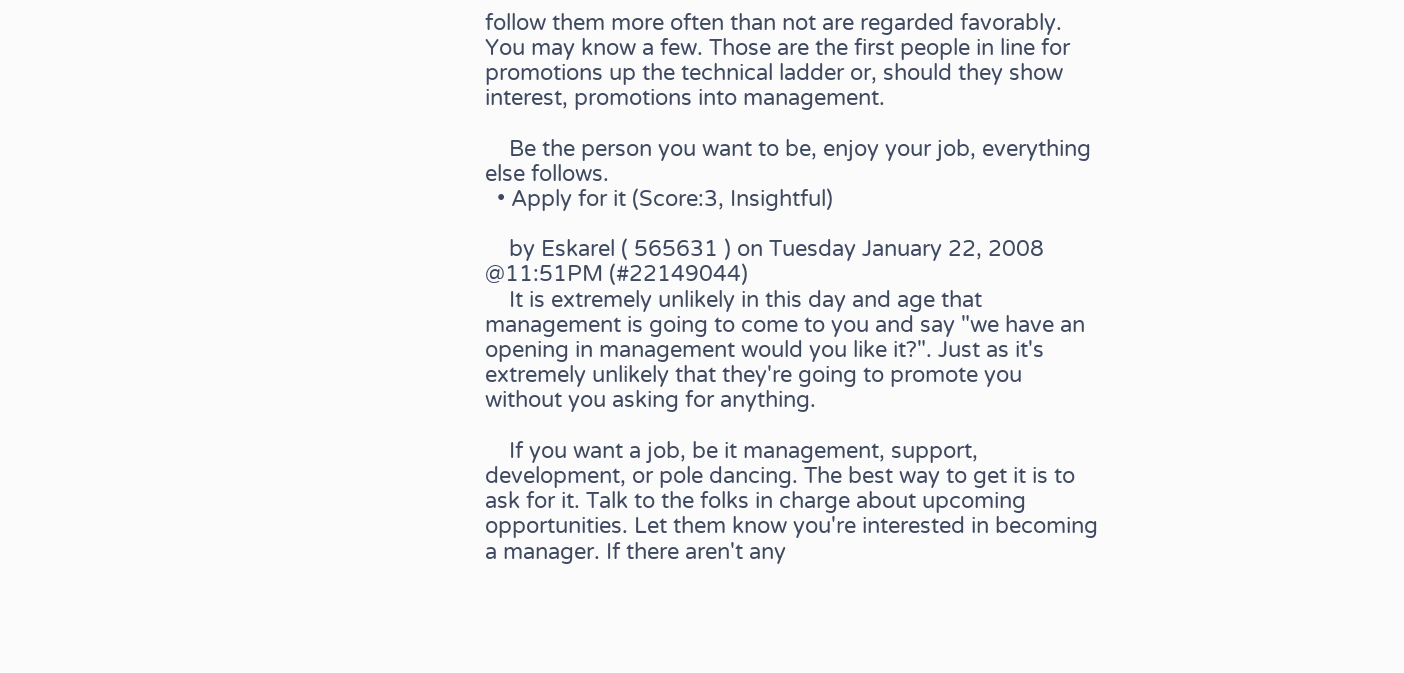follow them more often than not are regarded favorably. You may know a few. Those are the first people in line for promotions up the technical ladder or, should they show interest, promotions into management.

    Be the person you want to be, enjoy your job, everything else follows.
  • Apply for it (Score:3, Insightful)

    by Eskarel ( 565631 ) on Tuesday January 22, 2008 @11:51PM (#22149044)
    It is extremely unlikely in this day and age that management is going to come to you and say "we have an opening in management would you like it?". Just as it's extremely unlikely that they're going to promote you without you asking for anything.

    If you want a job, be it management, support, development, or pole dancing. The best way to get it is to ask for it. Talk to the folks in charge about upcoming opportunities. Let them know you're interested in becoming a manager. If there aren't any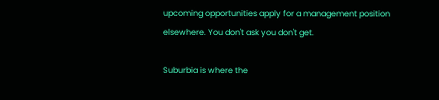upcoming opportunities apply for a management position elsewhere. You don't ask you don't get.

Suburbia is where the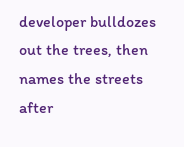developer bulldozes out the trees, then names the streets after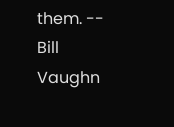them. -- Bill Vaughn